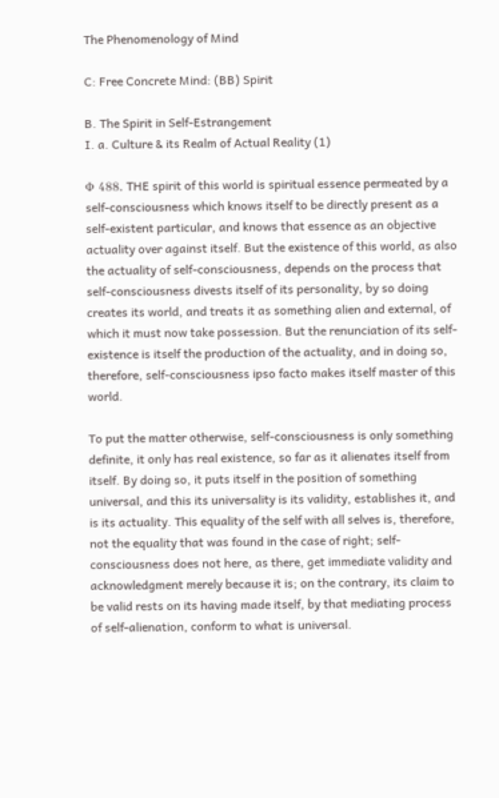The Phenomenology of Mind

C: Free Concrete Mind: (BB) Spirit

B. The Spirit in Self-Estrangement
I. a. Culture & its Realm of Actual Reality (1)

Φ 488. THE spirit of this world is spiritual essence permeated by a self-consciousness which knows itself to be directly present as a self-existent particular, and knows that essence as an objective actuality over against itself. But the existence of this world, as also the actuality of self-consciousness, depends on the process that self-consciousness divests itself of its personality, by so doing creates its world, and treats it as something alien and external, of which it must now take possession. But the renunciation of its self-existence is itself the production of the actuality, and in doing so, therefore, self-consciousness ipso facto makes itself master of this world.

To put the matter otherwise, self-consciousness is only something definite, it only has real existence, so far as it alienates itself from itself. By doing so, it puts itself in the position of something universal, and this its universality is its validity, establishes it, and is its actuality. This equality of the self with all selves is, therefore, not the equality that was found in the case of right; self-consciousness does not here, as there, get immediate validity and acknowledgment merely because it is; on the contrary, its claim to be valid rests on its having made itself, by that mediating process of self-alienation, conform to what is universal.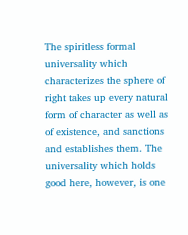The spiritless formal universality which characterizes the sphere of right takes up every natural form of character as well as of existence, and sanctions and establishes them. The universality which holds good here, however, is one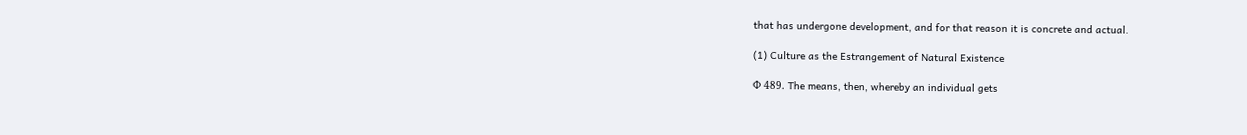that has undergone development, and for that reason it is concrete and actual.

(1) Culture as the Estrangement of Natural Existence

Φ 489. The means, then, whereby an individual gets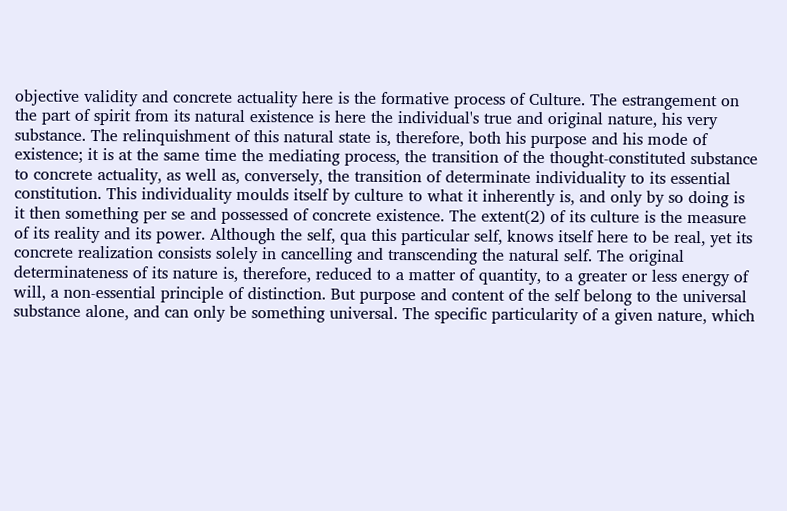objective validity and concrete actuality here is the formative process of Culture. The estrangement on the part of spirit from its natural existence is here the individual's true and original nature, his very substance. The relinquishment of this natural state is, therefore, both his purpose and his mode of existence; it is at the same time the mediating process, the transition of the thought-constituted substance to concrete actuality, as well as, conversely, the transition of determinate individuality to its essential constitution. This individuality moulds itself by culture to what it inherently is, and only by so doing is it then something per se and possessed of concrete existence. The extent(2) of its culture is the measure of its reality and its power. Although the self, qua this particular self, knows itself here to be real, yet its concrete realization consists solely in cancelling and transcending the natural self. The original determinateness of its nature is, therefore, reduced to a matter of quantity, to a greater or less energy of will, a non-essential principle of distinction. But purpose and content of the self belong to the universal substance alone, and can only be something universal. The specific particularity of a given nature, which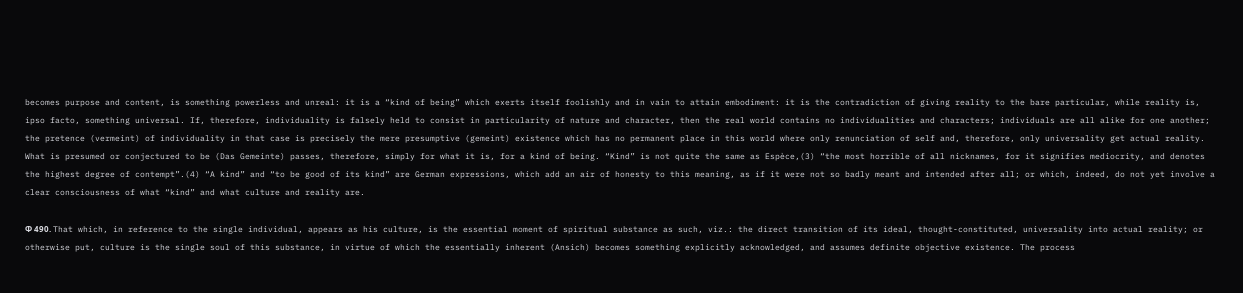becomes purpose and content, is something powerless and unreal: it is a “kind of being” which exerts itself foolishly and in vain to attain embodiment: it is the contradiction of giving reality to the bare particular, while reality is, ipso facto, something universal. If, therefore, individuality is falsely held to consist in particularity of nature and character, then the real world contains no individualities and characters; individuals are all alike for one another; the pretence (vermeint) of individuality in that case is precisely the mere presumptive (gemeint) existence which has no permanent place in this world where only renunciation of self and, therefore, only universality get actual reality. What is presumed or conjectured to be (Das Gemeinte) passes, therefore, simply for what it is, for a kind of being. “Kind” is not quite the same as Espèce,(3) “the most horrible of all nicknames, for it signifies mediocrity, and denotes the highest degree of contempt”.(4) “A kind” and “to be good of its kind” are German expressions, which add an air of honesty to this meaning, as if it were not so badly meant and intended after all; or which, indeed, do not yet involve a clear consciousness of what “kind” and what culture and reality are.

Φ 490. That which, in reference to the single individual, appears as his culture, is the essential moment of spiritual substance as such, viz.: the direct transition of its ideal, thought-constituted, universality into actual reality; or otherwise put, culture is the single soul of this substance, in virtue of which the essentially inherent (Ansich) becomes something explicitly acknowledged, and assumes definite objective existence. The process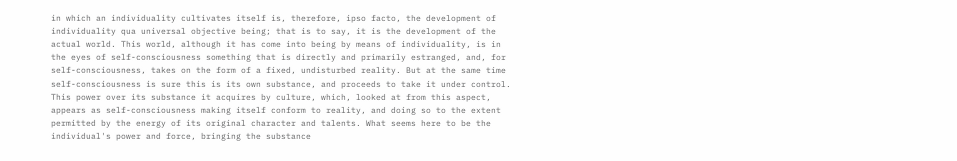in which an individuality cultivates itself is, therefore, ipso facto, the development of individuality qua universal objective being; that is to say, it is the development of the actual world. This world, although it has come into being by means of individuality, is in the eyes of self-consciousness something that is directly and primarily estranged, and, for self-consciousness, takes on the form of a fixed, undisturbed reality. But at the same time self-consciousness is sure this is its own substance, and proceeds to take it under control. This power over its substance it acquires by culture, which, looked at from this aspect, appears as self-consciousness making itself conform to reality, and doing so to the extent permitted by the energy of its original character and talents. What seems here to be the individual's power and force, bringing the substance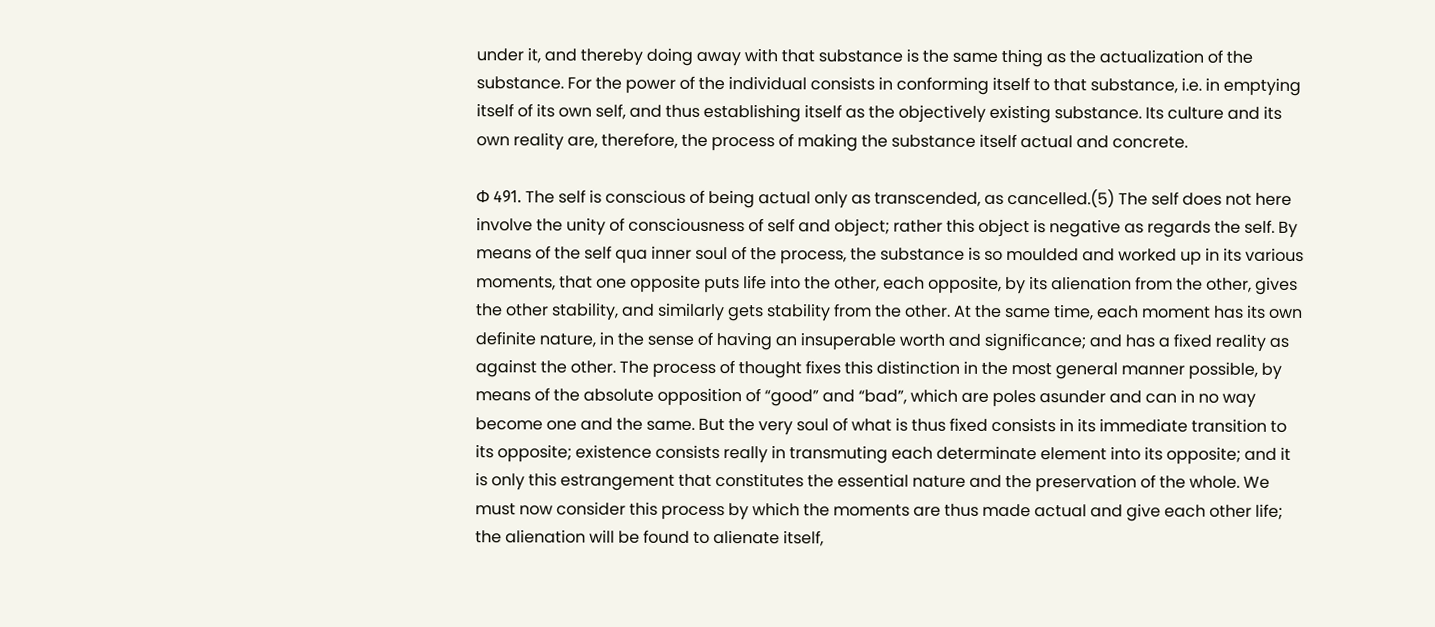under it, and thereby doing away with that substance is the same thing as the actualization of the substance. For the power of the individual consists in conforming itself to that substance, i.e. in emptying itself of its own self, and thus establishing itself as the objectively existing substance. Its culture and its own reality are, therefore, the process of making the substance itself actual and concrete.

Φ 491. The self is conscious of being actual only as transcended, as cancelled.(5) The self does not here involve the unity of consciousness of self and object; rather this object is negative as regards the self. By means of the self qua inner soul of the process, the substance is so moulded and worked up in its various moments, that one opposite puts life into the other, each opposite, by its alienation from the other, gives the other stability, and similarly gets stability from the other. At the same time, each moment has its own definite nature, in the sense of having an insuperable worth and significance; and has a fixed reality as against the other. The process of thought fixes this distinction in the most general manner possible, by means of the absolute opposition of “good” and “bad”, which are poles asunder and can in no way become one and the same. But the very soul of what is thus fixed consists in its immediate transition to its opposite; existence consists really in transmuting each determinate element into its opposite; and it is only this estrangement that constitutes the essential nature and the preservation of the whole. We must now consider this process by which the moments are thus made actual and give each other life; the alienation will be found to alienate itself,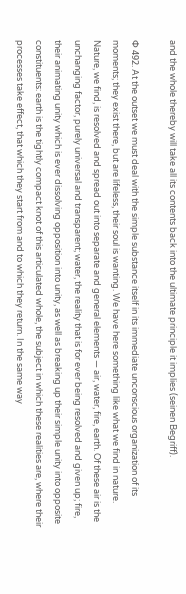and the whole thereby will take all its contents back into the ultimate principle it implies (seinen Begriff).

Φ 492. At the outset we must deal with the simple substance itself in its immediate unconscious organization of its moments; they exist there, but are lifeless, their soul is wanting. We have here something like what we find in nature. Nature, we find, is resolved and spread out into separate and general elements — air, water, fire, earth. Of these air is the unchanging factor, purely universal and transparent; water, the reality that is for ever being resolved and given up; fire, their animating unity which is ever dissolving opposition into unity, as well as breaking up their simple unity into opposite constituents: earth is the tightly compact knot of this articulated whole, the subject in which these realities are, where their processes take effect, that which they start from and to which they return. In the same way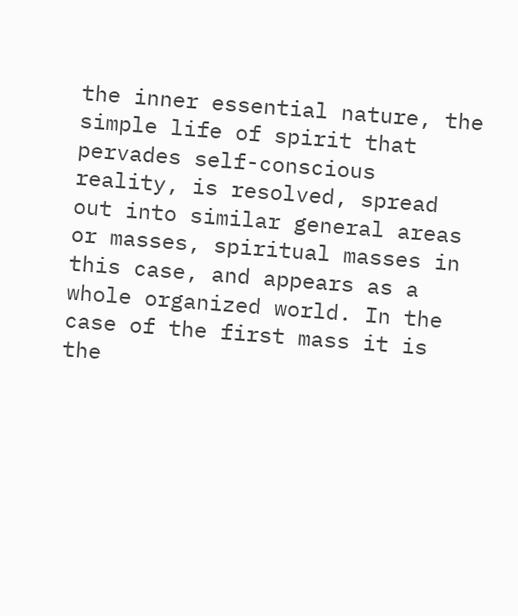the inner essential nature, the simple life of spirit that pervades self-conscious reality, is resolved, spread out into similar general areas or masses, spiritual masses in this case, and appears as a whole organized world. In the case of the first mass it is the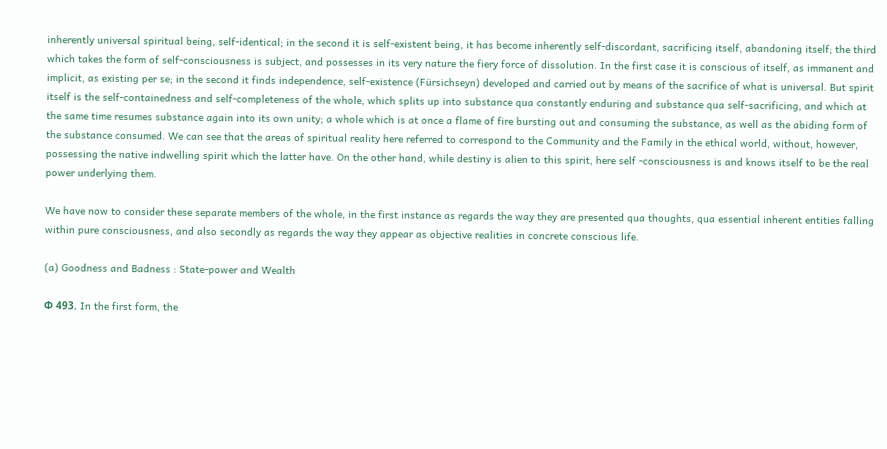inherently universal spiritual being, self-identical; in the second it is self-existent being, it has become inherently self-discordant, sacrificing itself, abandoning itself; the third which takes the form of self-consciousness is subject, and possesses in its very nature the fiery force of dissolution. In the first case it is conscious of itself, as immanent and implicit, as existing per se; in the second it finds independence, self-existence (Fürsichseyn) developed and carried out by means of the sacrifice of what is universal. But spirit itself is the self-containedness and self-completeness of the whole, which splits up into substance qua constantly enduring and substance qua self-sacrificing, and which at the same time resumes substance again into its own unity; a whole which is at once a flame of fire bursting out and consuming the substance, as well as the abiding form of the substance consumed. We can see that the areas of spiritual reality here referred to correspond to the Community and the Family in the ethical world, without, however, possessing the native indwelling spirit which the latter have. On the other hand, while destiny is alien to this spirit, here self -consciousness is and knows itself to be the real power underlying them.

We have now to consider these separate members of the whole, in the first instance as regards the way they are presented qua thoughts, qua essential inherent entities falling within pure consciousness, and also secondly as regards the way they appear as objective realities in concrete conscious life.

(a) Goodness and Badness : State-power and Wealth

Φ 493. In the first form, the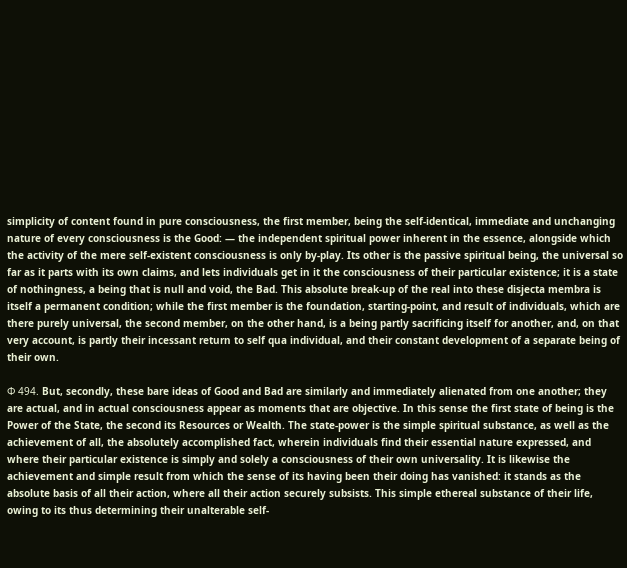simplicity of content found in pure consciousness, the first member, being the self-identical, immediate and unchanging nature of every consciousness is the Good: — the independent spiritual power inherent in the essence, alongside which the activity of the mere self-existent consciousness is only by-play. Its other is the passive spiritual being, the universal so far as it parts with its own claims, and lets individuals get in it the consciousness of their particular existence; it is a state of nothingness, a being that is null and void, the Bad. This absolute break-up of the real into these disjecta membra is itself a permanent condition; while the first member is the foundation, starting-point, and result of individuals, which are there purely universal, the second member, on the other hand, is a being partly sacrificing itself for another, and, on that very account, is partly their incessant return to self qua individual, and their constant development of a separate being of their own.

Φ 494. But, secondly, these bare ideas of Good and Bad are similarly and immediately alienated from one another; they are actual, and in actual consciousness appear as moments that are objective. In this sense the first state of being is the Power of the State, the second its Resources or Wealth. The state-power is the simple spiritual substance, as well as the achievement of all, the absolutely accomplished fact, wherein individuals find their essential nature expressed, and where their particular existence is simply and solely a consciousness of their own universality. It is likewise the achievement and simple result from which the sense of its having been their doing has vanished: it stands as the absolute basis of all their action, where all their action securely subsists. This simple ethereal substance of their life, owing to its thus determining their unalterable self-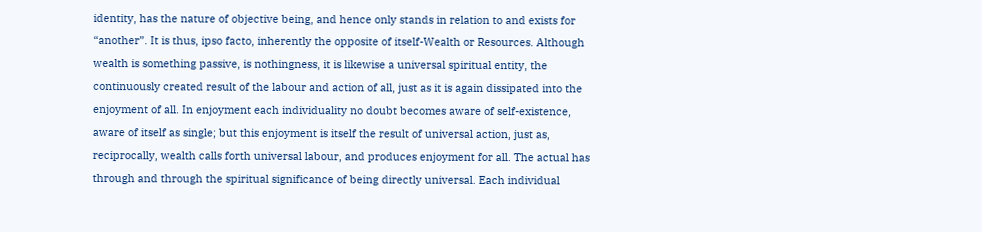identity, has the nature of objective being, and hence only stands in relation to and exists for “another”. It is thus, ipso facto, inherently the opposite of itself-Wealth or Resources. Although wealth is something passive, is nothingness, it is likewise a universal spiritual entity, the continuously created result of the labour and action of all, just as it is again dissipated into the enjoyment of all. In enjoyment each individuality no doubt becomes aware of self-existence, aware of itself as single; but this enjoyment is itself the result of universal action, just as, reciprocally, wealth calls forth universal labour, and produces enjoyment for all. The actual has through and through the spiritual significance of being directly universal. Each individual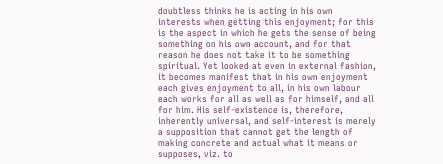doubtless thinks he is acting in his own interests when getting this enjoyment; for this is the aspect in which he gets the sense of being something on his own account, and for that reason he does not take it to be something spiritual. Yet looked at even in external fashion, it becomes manifest that in his own enjoyment each gives enjoyment to all, in his own labour each works for all as well as for himself, and all for him. His self-existence is, therefore, inherently universal, and self-interest is merely a supposition that cannot get the length of making concrete and actual what it means or supposes, viz. to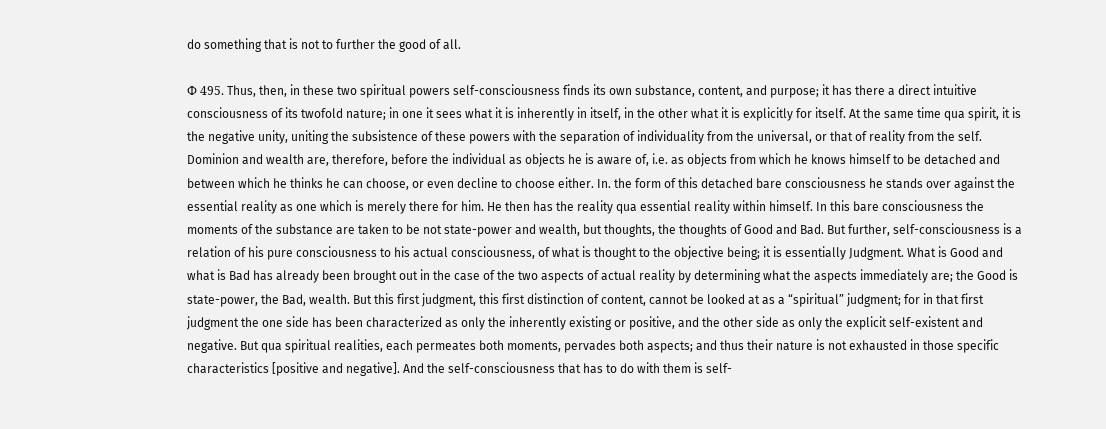do something that is not to further the good of all.

Φ 495. Thus, then, in these two spiritual powers self-consciousness finds its own substance, content, and purpose; it has there a direct intuitive consciousness of its twofold nature; in one it sees what it is inherently in itself, in the other what it is explicitly for itself. At the same time qua spirit, it is the negative unity, uniting the subsistence of these powers with the separation of individuality from the universal, or that of reality from the self. Dominion and wealth are, therefore, before the individual as objects he is aware of, i.e. as objects from which he knows himself to be detached and between which he thinks he can choose, or even decline to choose either. In. the form of this detached bare consciousness he stands over against the essential reality as one which is merely there for him. He then has the reality qua essential reality within himself. In this bare consciousness the moments of the substance are taken to be not state-power and wealth, but thoughts, the thoughts of Good and Bad. But further, self-consciousness is a relation of his pure consciousness to his actual consciousness, of what is thought to the objective being; it is essentially Judgment. What is Good and what is Bad has already been brought out in the case of the two aspects of actual reality by determining what the aspects immediately are; the Good is state-power, the Bad, wealth. But this first judgment, this first distinction of content, cannot be looked at as a “spiritual” judgment; for in that first judgment the one side has been characterized as only the inherently existing or positive, and the other side as only the explicit self-existent and negative. But qua spiritual realities, each permeates both moments, pervades both aspects; and thus their nature is not exhausted in those specific characteristics [positive and negative]. And the self-consciousness that has to do with them is self-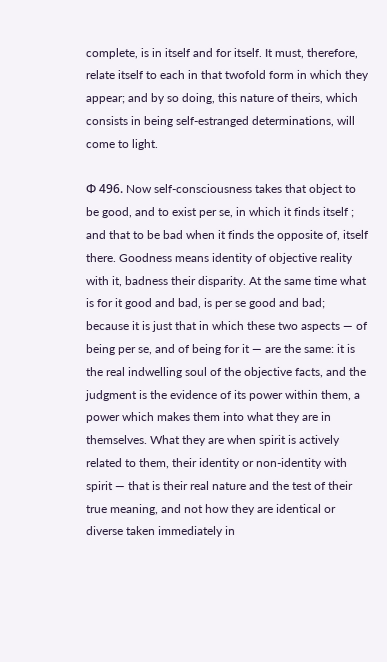complete, is in itself and for itself. It must, therefore, relate itself to each in that twofold form in which they appear; and by so doing, this nature of theirs, which consists in being self-estranged determinations, will come to light.

Φ 496. Now self-consciousness takes that object to be good, and to exist per se, in which it finds itself ; and that to be bad when it finds the opposite of, itself there. Goodness means identity of objective reality with it, badness their disparity. At the same time what is for it good and bad, is per se good and bad; because it is just that in which these two aspects — of being per se, and of being for it — are the same: it is the real indwelling soul of the objective facts, and the judgment is the evidence of its power within them, a power which makes them into what they are in themselves. What they are when spirit is actively related to them, their identity or non-identity with spirit — that is their real nature and the test of their true meaning, and not how they are identical or diverse taken immediately in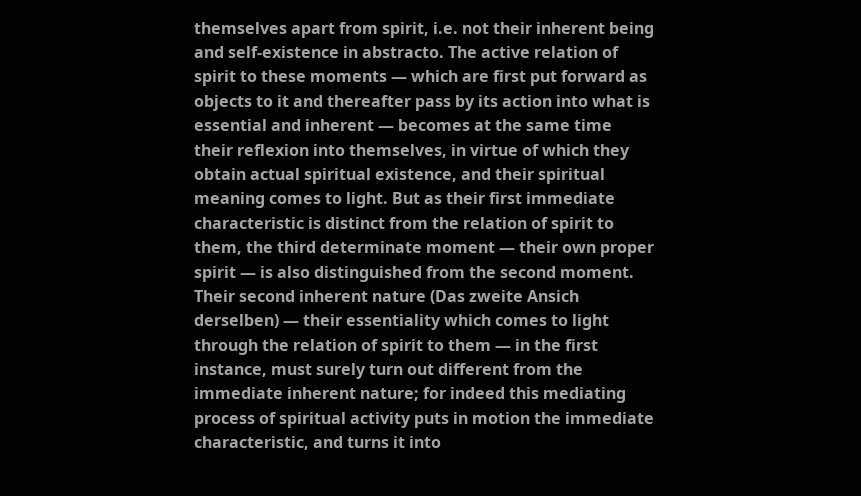themselves apart from spirit, i.e. not their inherent being and self-existence in abstracto. The active relation of spirit to these moments — which are first put forward as objects to it and thereafter pass by its action into what is essential and inherent — becomes at the same time their reflexion into themselves, in virtue of which they obtain actual spiritual existence, and their spiritual meaning comes to light. But as their first immediate characteristic is distinct from the relation of spirit to them, the third determinate moment — their own proper spirit — is also distinguished from the second moment. Their second inherent nature (Das zweite Ansich derselben) — their essentiality which comes to light through the relation of spirit to them — in the first instance, must surely turn out different from the immediate inherent nature; for indeed this mediating process of spiritual activity puts in motion the immediate characteristic, and turns it into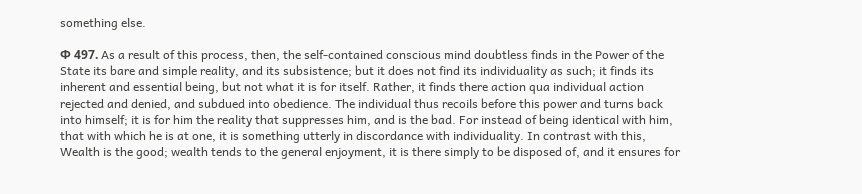something else.

Φ 497. As a result of this process, then, the self-contained conscious mind doubtless finds in the Power of the State its bare and simple reality, and its subsistence; but it does not find its individuality as such; it finds its inherent and essential being, but not what it is for itself. Rather, it finds there action qua individual action rejected and denied, and subdued into obedience. The individual thus recoils before this power and turns back into himself; it is for him the reality that suppresses him, and is the bad. For instead of being identical with him, that with which he is at one, it is something utterly in discordance with individuality. In contrast with this, Wealth is the good; wealth tends to the general enjoyment, it is there simply to be disposed of, and it ensures for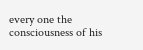every one the consciousness of his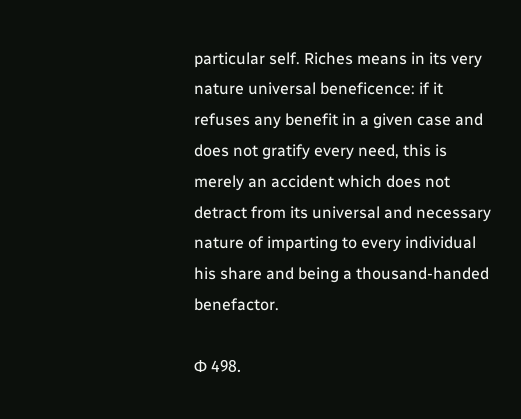particular self. Riches means in its very nature universal beneficence: if it refuses any benefit in a given case and does not gratify every need, this is merely an accident which does not detract from its universal and necessary nature of imparting to every individual his share and being a thousand-handed benefactor.

Φ 498.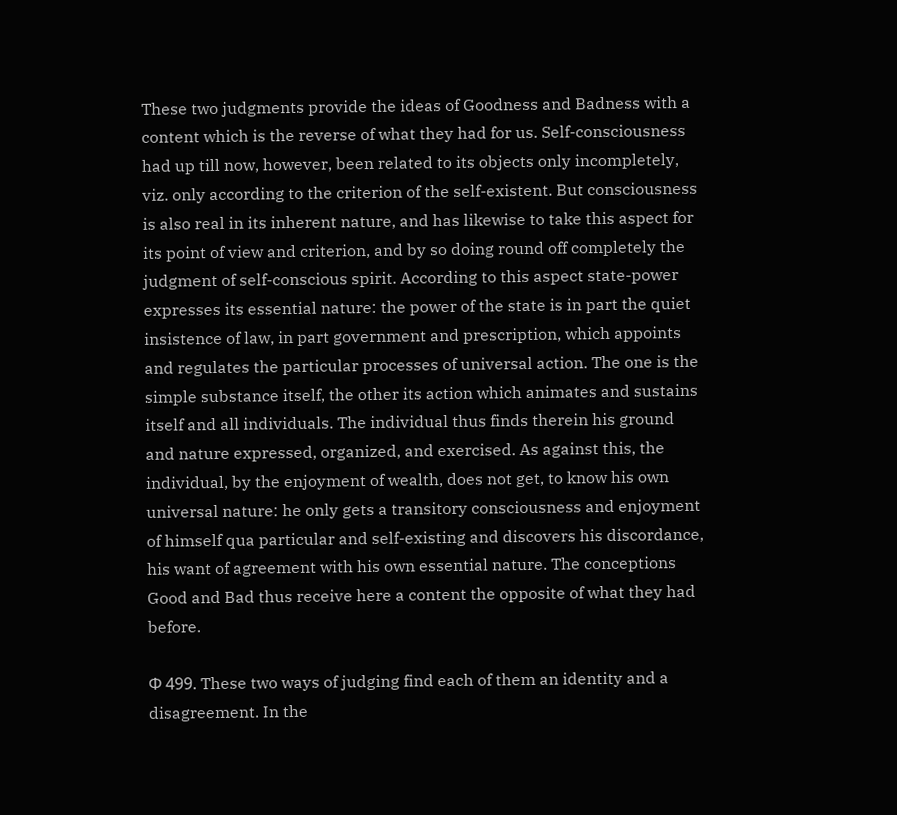These two judgments provide the ideas of Goodness and Badness with a content which is the reverse of what they had for us. Self-consciousness had up till now, however, been related to its objects only incompletely, viz. only according to the criterion of the self-existent. But consciousness is also real in its inherent nature, and has likewise to take this aspect for its point of view and criterion, and by so doing round off completely the judgment of self-conscious spirit. According to this aspect state-power expresses its essential nature: the power of the state is in part the quiet insistence of law, in part government and prescription, which appoints and regulates the particular processes of universal action. The one is the simple substance itself, the other its action which animates and sustains itself and all individuals. The individual thus finds therein his ground and nature expressed, organized, and exercised. As against this, the individual, by the enjoyment of wealth, does not get, to know his own universal nature: he only gets a transitory consciousness and enjoyment of himself qua particular and self-existing and discovers his discordance, his want of agreement with his own essential nature. The conceptions Good and Bad thus receive here a content the opposite of what they had before.

Φ 499. These two ways of judging find each of them an identity and a disagreement. In the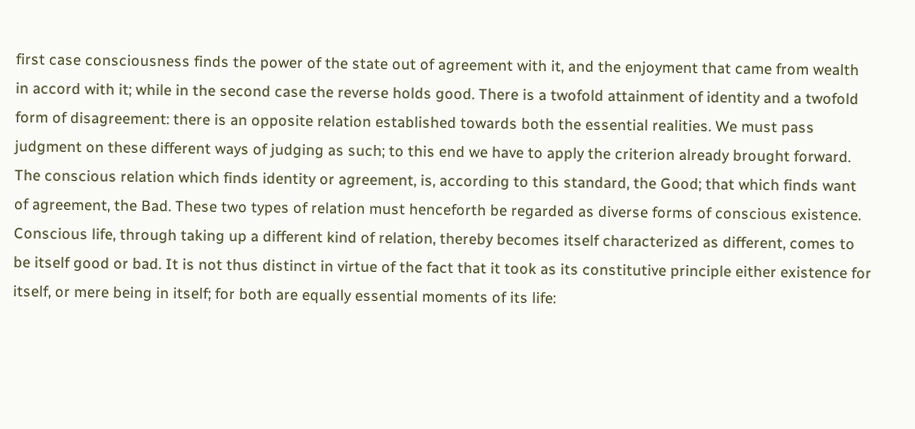first case consciousness finds the power of the state out of agreement with it, and the enjoyment that came from wealth in accord with it; while in the second case the reverse holds good. There is a twofold attainment of identity and a twofold form of disagreement: there is an opposite relation established towards both the essential realities. We must pass judgment on these different ways of judging as such; to this end we have to apply the criterion already brought forward. The conscious relation which finds identity or agreement, is, according to this standard, the Good; that which finds want of agreement, the Bad. These two types of relation must henceforth be regarded as diverse forms of conscious existence. Conscious life, through taking up a different kind of relation, thereby becomes itself characterized as different, comes to be itself good or bad. It is not thus distinct in virtue of the fact that it took as its constitutive principle either existence for itself, or mere being in itself; for both are equally essential moments of its life: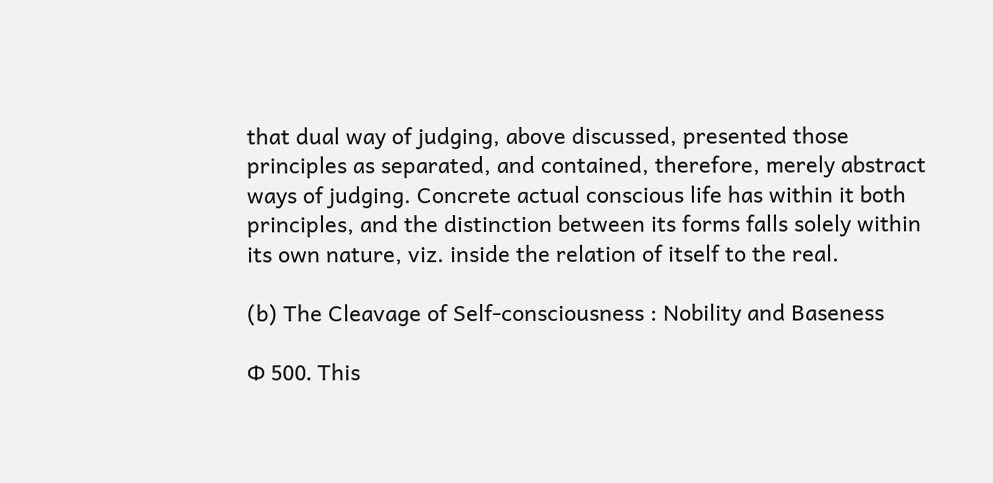that dual way of judging, above discussed, presented those principles as separated, and contained, therefore, merely abstract ways of judging. Concrete actual conscious life has within it both principles, and the distinction between its forms falls solely within its own nature, viz. inside the relation of itself to the real.

(b) The Cleavage of Self-consciousness : Nobility and Baseness

Φ 500. This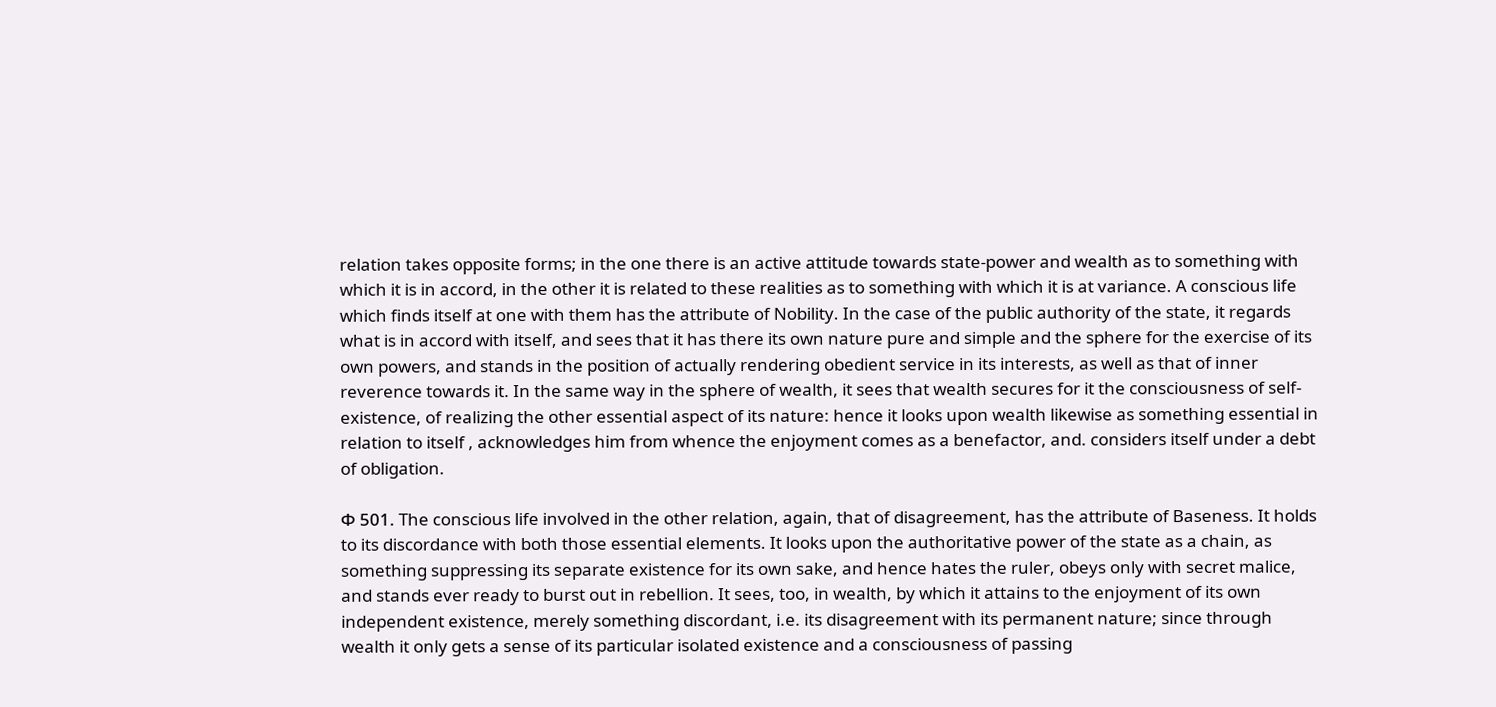relation takes opposite forms; in the one there is an active attitude towards state-power and wealth as to something with which it is in accord, in the other it is related to these realities as to something with which it is at variance. A conscious life which finds itself at one with them has the attribute of Nobility. In the case of the public authority of the state, it regards what is in accord with itself, and sees that it has there its own nature pure and simple and the sphere for the exercise of its own powers, and stands in the position of actually rendering obedient service in its interests, as well as that of inner reverence towards it. In the same way in the sphere of wealth, it sees that wealth secures for it the consciousness of self-existence, of realizing the other essential aspect of its nature: hence it looks upon wealth likewise as something essential in relation to itself , acknowledges him from whence the enjoyment comes as a benefactor, and. considers itself under a debt of obligation.

Φ 501. The conscious life involved in the other relation, again, that of disagreement, has the attribute of Baseness. It holds to its discordance with both those essential elements. It looks upon the authoritative power of the state as a chain, as something suppressing its separate existence for its own sake, and hence hates the ruler, obeys only with secret malice, and stands ever ready to burst out in rebellion. It sees, too, in wealth, by which it attains to the enjoyment of its own independent existence, merely something discordant, i.e. its disagreement with its permanent nature; since through wealth it only gets a sense of its particular isolated existence and a consciousness of passing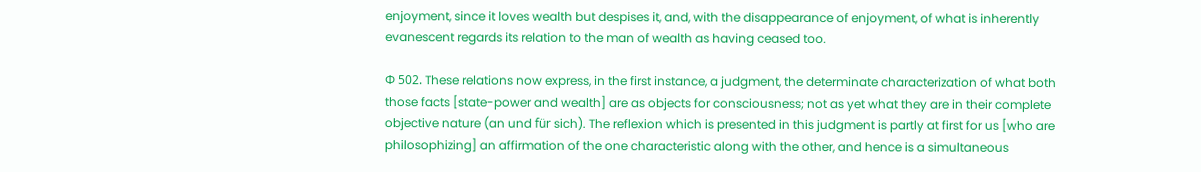enjoyment, since it loves wealth but despises it, and, with the disappearance of enjoyment, of what is inherently evanescent regards its relation to the man of wealth as having ceased too.

Φ 502. These relations now express, in the first instance, a judgment, the determinate characterization of what both those facts [state-power and wealth] are as objects for consciousness; not as yet what they are in their complete objective nature (an und für sich). The reflexion which is presented in this judgment is partly at first for us [who are philosophizing] an affirmation of the one characteristic along with the other, and hence is a simultaneous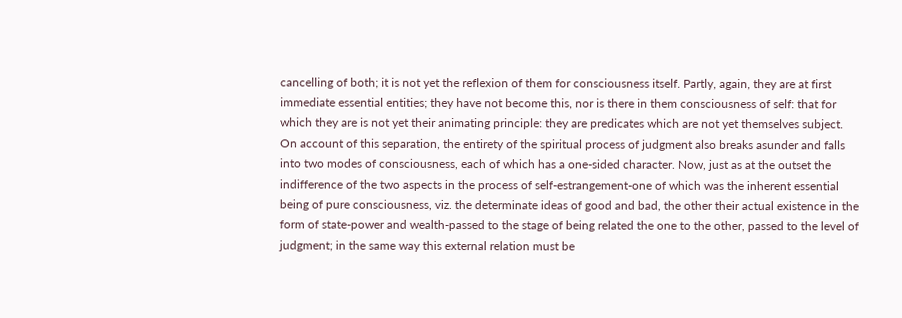cancelling of both; it is not yet the reflexion of them for consciousness itself. Partly, again, they are at first immediate essential entities; they have not become this, nor is there in them consciousness of self: that for which they are is not yet their animating principle: they are predicates which are not yet themselves subject. On account of this separation, the entirety of the spiritual process of judgment also breaks asunder and falls into two modes of consciousness, each of which has a one-sided character. Now, just as at the outset the indifference of the two aspects in the process of self-estrangement-one of which was the inherent essential being of pure consciousness, viz. the determinate ideas of good and bad, the other their actual existence in the form of state-power and wealth-passed to the stage of being related the one to the other, passed to the level of judgment; in the same way this external relation must be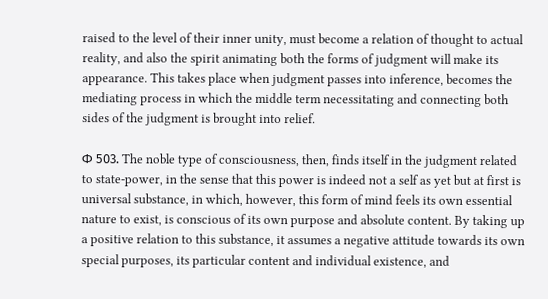raised to the level of their inner unity, must become a relation of thought to actual reality, and also the spirit animating both the forms of judgment will make its appearance. This takes place when judgment passes into inference, becomes the mediating process in which the middle term necessitating and connecting both sides of the judgment is brought into relief.

Φ 503. The noble type of consciousness, then, finds itself in the judgment related to state-power, in the sense that this power is indeed not a self as yet but at first is universal substance, in which, however, this form of mind feels its own essential nature to exist, is conscious of its own purpose and absolute content. By taking up a positive relation to this substance, it assumes a negative attitude towards its own special purposes, its particular content and individual existence, and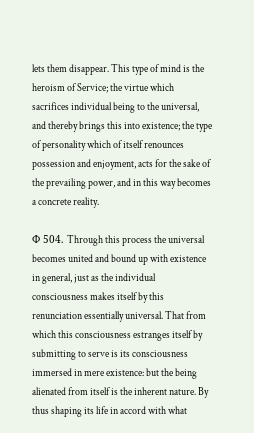lets them disappear. This type of mind is the heroism of Service; the virtue which sacrifices individual being to the universal, and thereby brings this into existence; the type of personality which of itself renounces possession and enjoyment, acts for the sake of the prevailing power, and in this way becomes a concrete reality.

Φ 504. Through this process the universal becomes united and bound up with existence in general, just as the individual consciousness makes itself by this renunciation essentially universal. That from which this consciousness estranges itself by submitting to serve is its consciousness immersed in mere existence: but the being alienated from itself is the inherent nature. By thus shaping its life in accord with what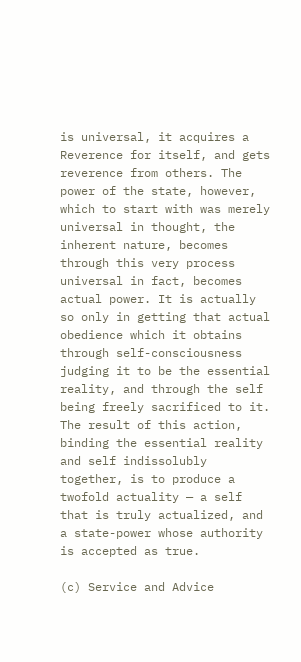is universal, it acquires a Reverence for itself, and gets reverence from others. The power of the state, however, which to start with was merely universal in thought, the inherent nature, becomes through this very process universal in fact, becomes actual power. It is actually so only in getting that actual obedience which it obtains through self-consciousness judging it to be the essential reality, and through the self being freely sacrificed to it. The result of this action, binding the essential reality and self indissolubly together, is to produce a twofold actuality — a self that is truly actualized, and a state-power whose authority is accepted as true.

(c) Service and Advice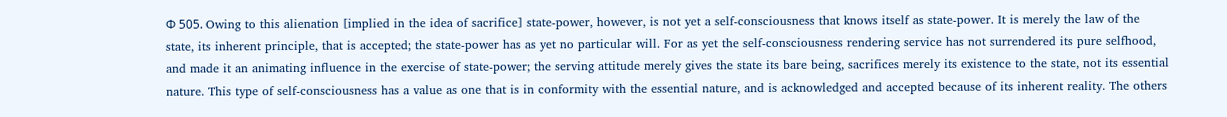Φ 505. Owing to this alienation [implied in the idea of sacrifice] state-power, however, is not yet a self-consciousness that knows itself as state-power. It is merely the law of the state, its inherent principle, that is accepted; the state-power has as yet no particular will. For as yet the self-consciousness rendering service has not surrendered its pure selfhood, and made it an animating influence in the exercise of state-power; the serving attitude merely gives the state its bare being, sacrifices merely its existence to the state, not its essential nature. This type of self-consciousness has a value as one that is in conformity with the essential nature, and is acknowledged and accepted because of its inherent reality. The others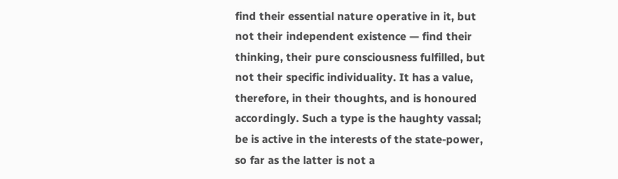find their essential nature operative in it, but not their independent existence — find their thinking, their pure consciousness fulfilled, but not their specific individuality. It has a value, therefore, in their thoughts, and is honoured accordingly. Such a type is the haughty vassal; be is active in the interests of the state-power, so far as the latter is not a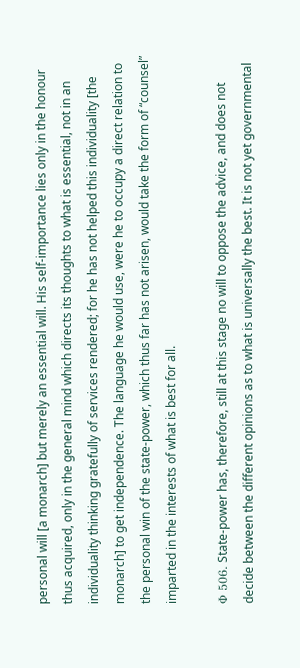personal will [a monarch] but merely an essential will. His self-importance lies only in the honour thus acquired, only in the general mind which directs its thoughts to what is essential, not in an individuality thinking gratefully of services rendered; for he has not helped this individuality [the monarch] to get independence. The language he would use, were he to occupy a direct relation to the personal win of the state-power, which thus far has not arisen, would take the form of “counsel” imparted in the interests of what is best for all.

Φ 506. State-power has, therefore, still at this stage no will to oppose the advice, and does not decide between the different opinions as to what is universally the best. It is not yet governmental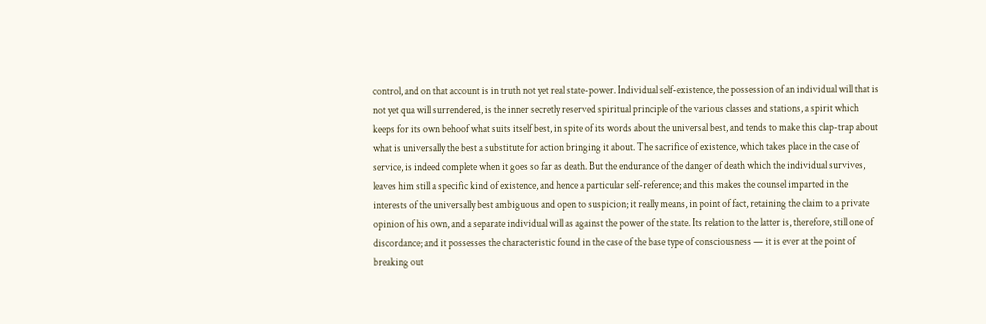control, and on that account is in truth not yet real state-power. Individual self-existence, the possession of an individual will that is not yet qua will surrendered, is the inner secretly reserved spiritual principle of the various classes and stations, a spirit which keeps for its own behoof what suits itself best, in spite of its words about the universal best, and tends to make this clap-trap about what is universally the best a substitute for action bringing it about. The sacrifice of existence, which takes place in the case of service, is indeed complete when it goes so far as death. But the endurance of the danger of death which the individual survives, leaves him still a specific kind of existence, and hence a particular self-reference; and this makes the counsel imparted in the interests of the universally best ambiguous and open to suspicion; it really means, in point of fact, retaining the claim to a private opinion of his own, and a separate individual will as against the power of the state. Its relation to the latter is, therefore, still one of discordance; and it possesses the characteristic found in the case of the base type of consciousness — it is ever at the point of breaking out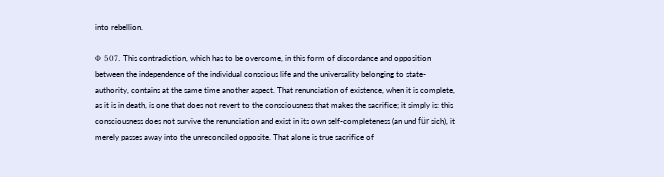into rebellion.

Φ 507. This contradiction, which has to be overcome, in this form of discordance and opposition between the independence of the individual conscious life and the universality belonging to state-authority, contains at the same time another aspect. That renunciation of existence, when it is complete, as it is in death, is one that does not revert to the consciousness that makes the sacrifice; it simply is: this consciousness does not survive the renunciation and exist in its own self-completeness (an und für sich), it merely passes away into the unreconciled opposite. That alone is true sacrifice of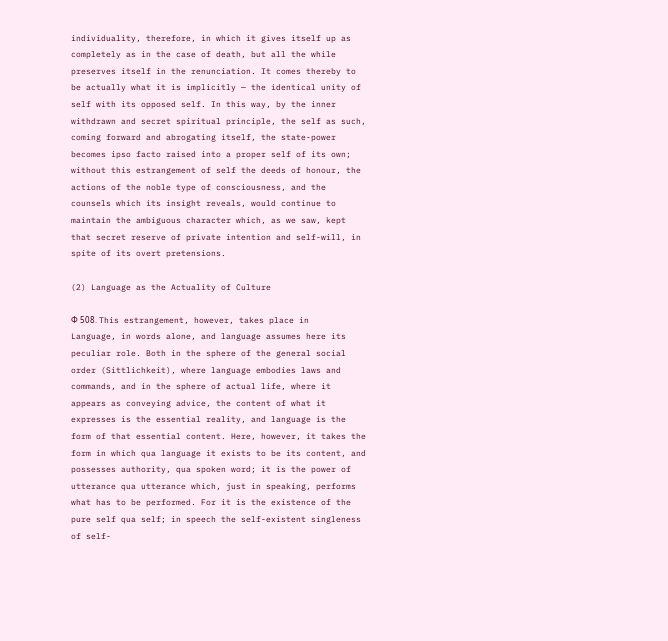individuality, therefore, in which it gives itself up as completely as in the case of death, but all the while preserves itself in the renunciation. It comes thereby to be actually what it is implicitly — the identical unity of self with its opposed self. In this way, by the inner withdrawn and secret spiritual principle, the self as such, coming forward and abrogating itself, the state-power becomes ipso facto raised into a proper self of its own; without this estrangement of self the deeds of honour, the actions of the noble type of consciousness, and the counsels which its insight reveals, would continue to maintain the ambiguous character which, as we saw, kept that secret reserve of private intention and self-will, in spite of its overt pretensions.

(2) Language as the Actuality of Culture

Φ 508. This estrangement, however, takes place in Language, in words alone, and language assumes here its peculiar role. Both in the sphere of the general social order (Sittlichkeit), where language embodies laws and commands, and in the sphere of actual life, where it appears as conveying advice, the content of what it expresses is the essential reality, and language is the form of that essential content. Here, however, it takes the form in which qua language it exists to be its content, and possesses authority, qua spoken word; it is the power of utterance qua utterance which, just in speaking, performs what has to be performed. For it is the existence of the pure self qua self; in speech the self-existent singleness of self-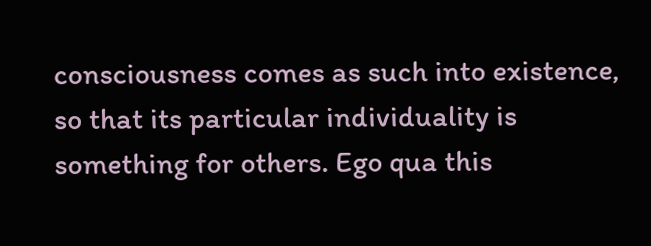consciousness comes as such into existence, so that its particular individuality is something for others. Ego qua this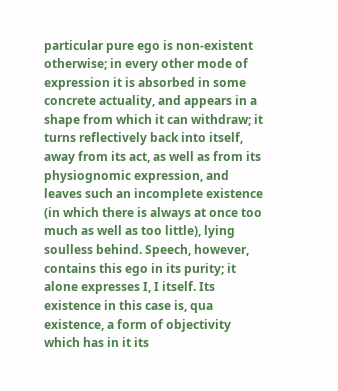particular pure ego is non-existent otherwise; in every other mode of expression it is absorbed in some concrete actuality, and appears in a shape from which it can withdraw; it turns reflectively back into itself, away from its act, as well as from its physiognomic expression, and leaves such an incomplete existence (in which there is always at once too much as well as too little), lying soulless behind. Speech, however, contains this ego in its purity; it alone expresses I, I itself. Its existence in this case is, qua existence, a form of objectivity which has in it its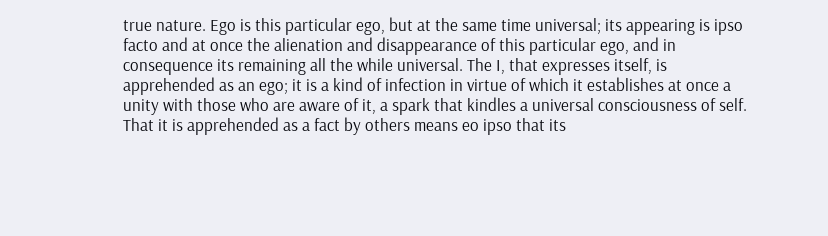true nature. Ego is this particular ego, but at the same time universal; its appearing is ipso facto and at once the alienation and disappearance of this particular ego, and in consequence its remaining all the while universal. The I, that expresses itself, is apprehended as an ego; it is a kind of infection in virtue of which it establishes at once a unity with those who are aware of it, a spark that kindles a universal consciousness of self. That it is apprehended as a fact by others means eo ipso that its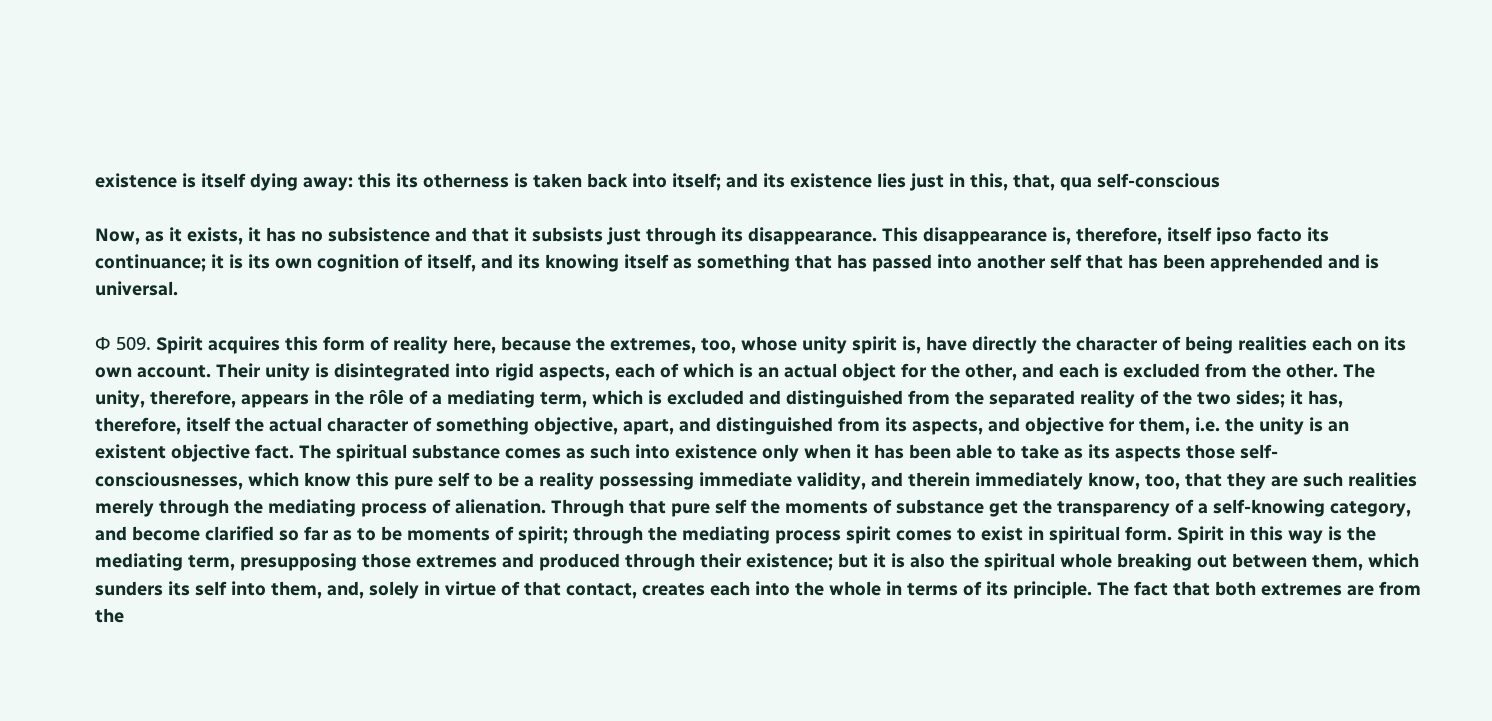existence is itself dying away: this its otherness is taken back into itself; and its existence lies just in this, that, qua self-conscious

Now, as it exists, it has no subsistence and that it subsists just through its disappearance. This disappearance is, therefore, itself ipso facto its continuance; it is its own cognition of itself, and its knowing itself as something that has passed into another self that has been apprehended and is universal.

Φ 509. Spirit acquires this form of reality here, because the extremes, too, whose unity spirit is, have directly the character of being realities each on its own account. Their unity is disintegrated into rigid aspects, each of which is an actual object for the other, and each is excluded from the other. The unity, therefore, appears in the rôle of a mediating term, which is excluded and distinguished from the separated reality of the two sides; it has, therefore, itself the actual character of something objective, apart, and distinguished from its aspects, and objective for them, i.e. the unity is an existent objective fact. The spiritual substance comes as such into existence only when it has been able to take as its aspects those self-consciousnesses, which know this pure self to be a reality possessing immediate validity, and therein immediately know, too, that they are such realities merely through the mediating process of alienation. Through that pure self the moments of substance get the transparency of a self-knowing category, and become clarified so far as to be moments of spirit; through the mediating process spirit comes to exist in spiritual form. Spirit in this way is the mediating term, presupposing those extremes and produced through their existence; but it is also the spiritual whole breaking out between them, which sunders its self into them, and, solely in virtue of that contact, creates each into the whole in terms of its principle. The fact that both extremes are from the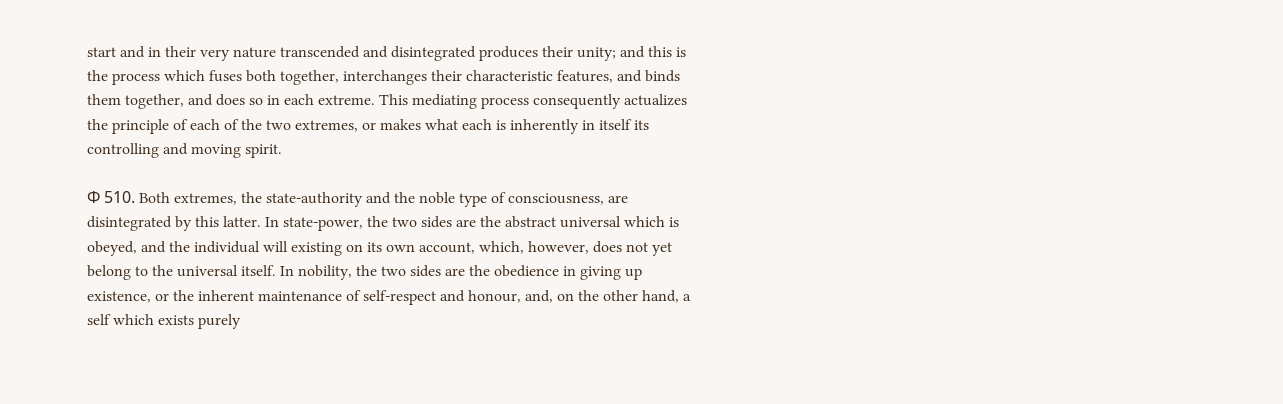start and in their very nature transcended and disintegrated produces their unity; and this is the process which fuses both together, interchanges their characteristic features, and binds them together, and does so in each extreme. This mediating process consequently actualizes the principle of each of the two extremes, or makes what each is inherently in itself its controlling and moving spirit.

Φ 510. Both extremes, the state-authority and the noble type of consciousness, are disintegrated by this latter. In state-power, the two sides are the abstract universal which is obeyed, and the individual will existing on its own account, which, however, does not yet belong to the universal itself. In nobility, the two sides are the obedience in giving up existence, or the inherent maintenance of self-respect and honour, and, on the other hand, a self which exists purely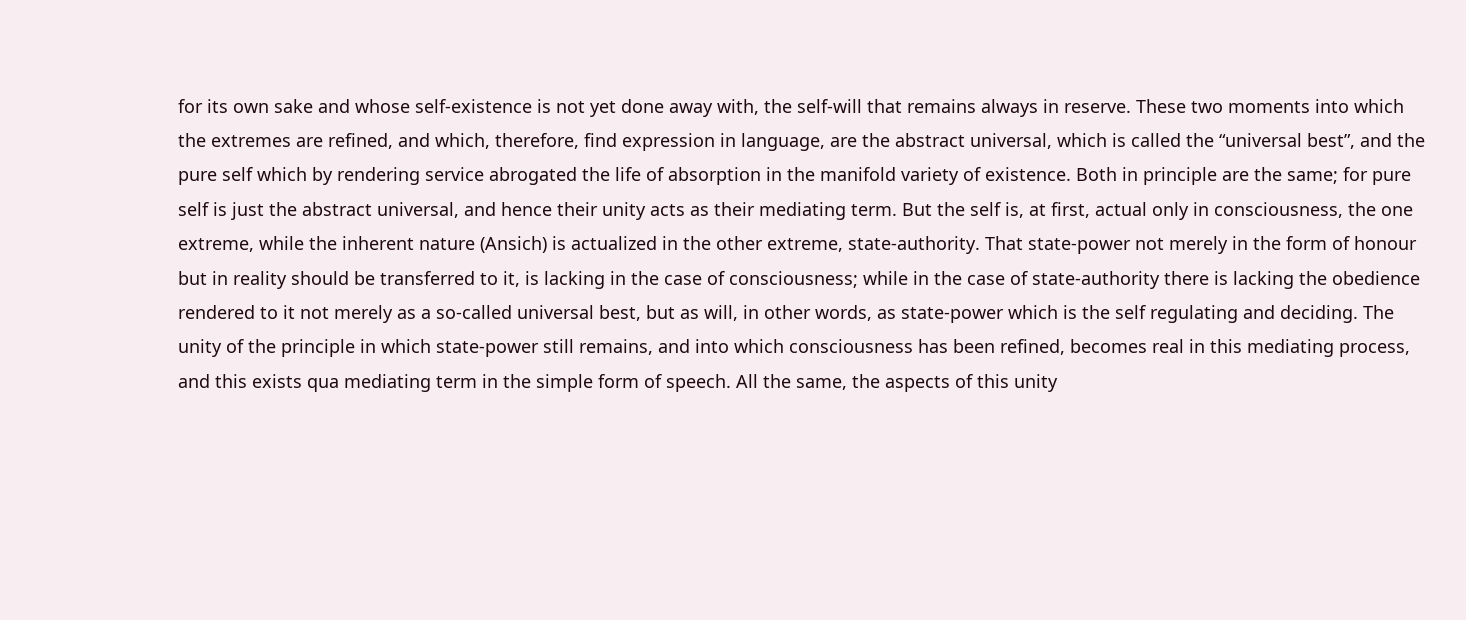for its own sake and whose self-existence is not yet done away with, the self-will that remains always in reserve. These two moments into which the extremes are refined, and which, therefore, find expression in language, are the abstract universal, which is called the “universal best”, and the pure self which by rendering service abrogated the life of absorption in the manifold variety of existence. Both in principle are the same; for pure self is just the abstract universal, and hence their unity acts as their mediating term. But the self is, at first, actual only in consciousness, the one extreme, while the inherent nature (Ansich) is actualized in the other extreme, state-authority. That state-power not merely in the form of honour but in reality should be transferred to it, is lacking in the case of consciousness; while in the case of state-authority there is lacking the obedience rendered to it not merely as a so-called universal best, but as will, in other words, as state-power which is the self regulating and deciding. The unity of the principle in which state-power still remains, and into which consciousness has been refined, becomes real in this mediating process, and this exists qua mediating term in the simple form of speech. All the same, the aspects of this unity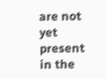are not yet present in the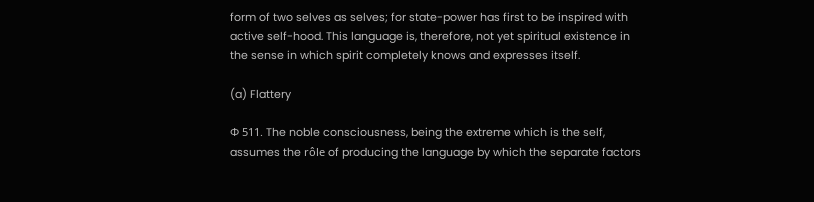form of two selves as selves; for state-power has first to be inspired with active self-hood. This language is, therefore, not yet spiritual existence in the sense in which spirit completely knows and expresses itself.

(a) Flattery

Φ 511. The noble consciousness, being the extreme which is the self, assumes the rôle of producing the language by which the separate factors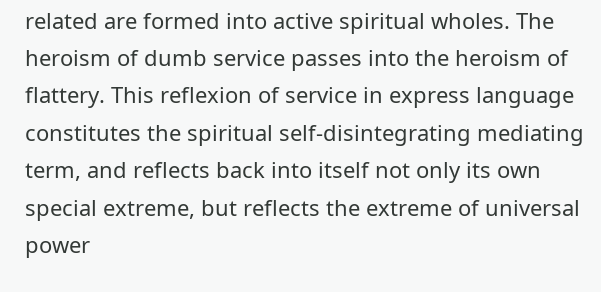related are formed into active spiritual wholes. The heroism of dumb service passes into the heroism of flattery. This reflexion of service in express language constitutes the spiritual self-disintegrating mediating term, and reflects back into itself not only its own special extreme, but reflects the extreme of universal power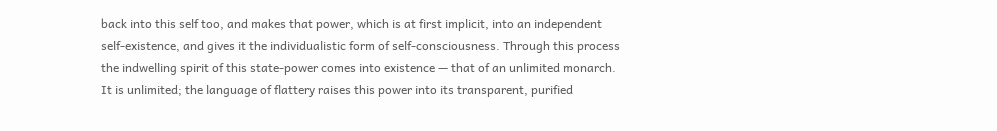back into this self too, and makes that power, which is at first implicit, into an independent self-existence, and gives it the individualistic form of self-consciousness. Through this process the indwelling spirit of this state-power comes into existence — that of an unlimited monarch. It is unlimited; the language of flattery raises this power into its transparent, purified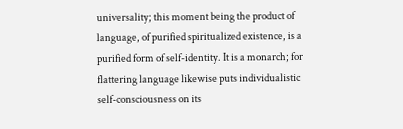universality; this moment being the product of language, of purified spiritualized existence, is a purified form of self-identity. It is a monarch; for flattering language likewise puts individualistic self-consciousness on its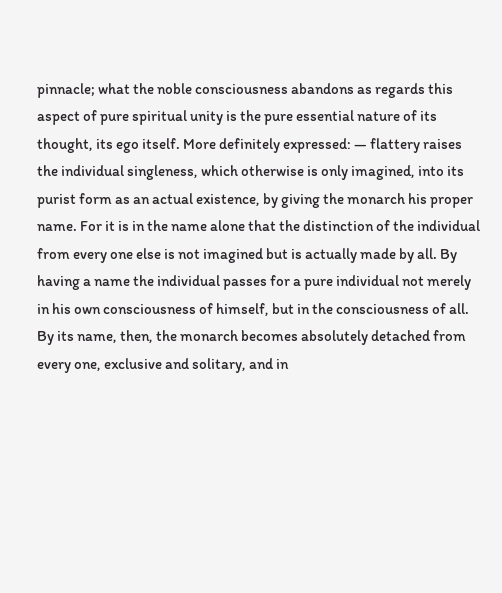pinnacle; what the noble consciousness abandons as regards this aspect of pure spiritual unity is the pure essential nature of its thought, its ego itself. More definitely expressed: — flattery raises the individual singleness, which otherwise is only imagined, into its purist form as an actual existence, by giving the monarch his proper name. For it is in the name alone that the distinction of the individual from every one else is not imagined but is actually made by all. By having a name the individual passes for a pure individual not merely in his own consciousness of himself, but in the consciousness of all. By its name, then, the monarch becomes absolutely detached from every one, exclusive and solitary, and in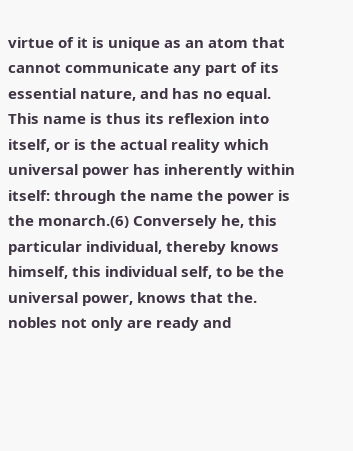virtue of it is unique as an atom that cannot communicate any part of its essential nature, and has no equal. This name is thus its reflexion into itself, or is the actual reality which universal power has inherently within itself: through the name the power is the monarch.(6) Conversely he, this particular individual, thereby knows himself, this individual self, to be the universal power, knows that the. nobles not only are ready and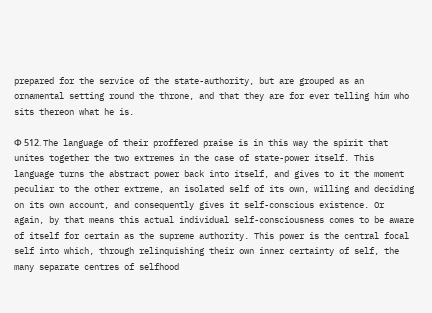prepared for the service of the state-authority, but are grouped as an ornamental setting round the throne, and that they are for ever telling him who sits thereon what he is.

Φ 512. The language of their proffered praise is in this way the spirit that unites together the two extremes in the case of state-power itself. This language turns the abstract power back into itself, and gives to it the moment peculiar to the other extreme, an isolated self of its own, willing and deciding on its own account, and consequently gives it self-conscious existence. Or again, by that means this actual individual self-consciousness comes to be aware of itself for certain as the supreme authority. This power is the central focal self into which, through relinquishing their own inner certainty of self, the many separate centres of selfhood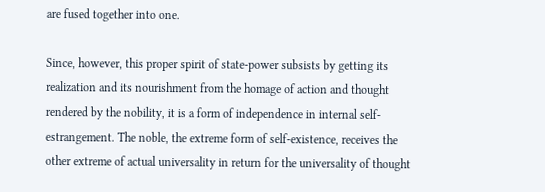are fused together into one.

Since, however, this proper spirit of state-power subsists by getting its realization and its nourishment from the homage of action and thought rendered by the nobility, it is a form of independence in internal self-estrangement. The noble, the extreme form of self-existence, receives the other extreme of actual universality in return for the universality of thought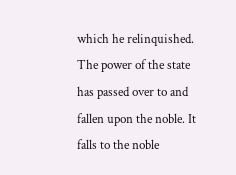which he relinquished. The power of the state has passed over to and fallen upon the noble. It falls to the noble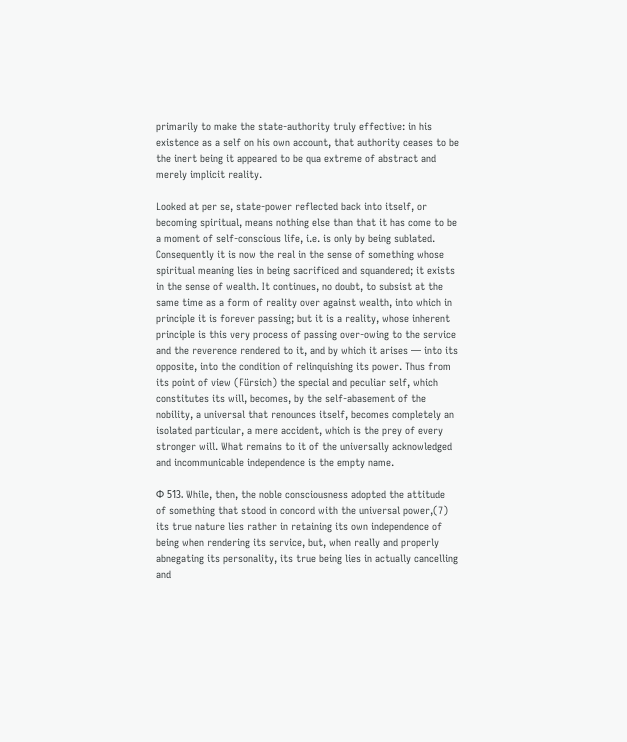primarily to make the state-authority truly effective: in his existence as a self on his own account, that authority ceases to be the inert being it appeared to be qua extreme of abstract and merely implicit reality.

Looked at per se, state-power reflected back into itself, or becoming spiritual, means nothing else than that it has come to be a moment of self-conscious life, i.e. is only by being sublated. Consequently it is now the real in the sense of something whose spiritual meaning lies in being sacrificed and squandered; it exists in the sense of wealth. It continues, no doubt, to subsist at the same time as a form of reality over against wealth, into which in principle it is forever passing; but it is a reality, whose inherent principle is this very process of passing over-owing to the service and the reverence rendered to it, and by which it arises — into its opposite, into the condition of relinquishing its power. Thus from its point of view (Fürsich) the special and peculiar self, which constitutes its will, becomes, by the self-abasement of the nobility, a universal that renounces itself, becomes completely an isolated particular, a mere accident, which is the prey of every stronger will. What remains to it of the universally acknowledged and incommunicable independence is the empty name.

Φ 513. While, then, the noble consciousness adopted the attitude of something that stood in concord with the universal power,(7) its true nature lies rather in retaining its own independence of being when rendering its service, but, when really and properly abnegating its personality, its true being lies in actually cancelling and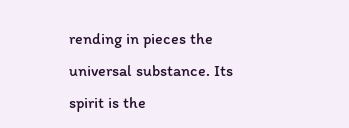rending in pieces the universal substance. Its spirit is the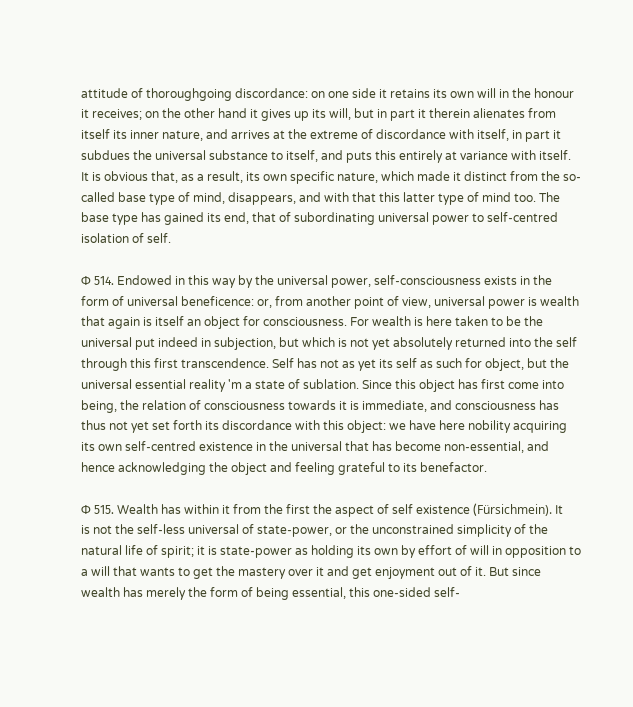attitude of thoroughgoing discordance: on one side it retains its own will in the honour it receives; on the other hand it gives up its will, but in part it therein alienates from itself its inner nature, and arrives at the extreme of discordance with itself, in part it subdues the universal substance to itself, and puts this entirely at variance with itself. It is obvious that, as a result, its own specific nature, which made it distinct from the so-called base type of mind, disappears, and with that this latter type of mind too. The base type has gained its end, that of subordinating universal power to self-centred isolation of self.

Φ 514. Endowed in this way by the universal power, self-consciousness exists in the form of universal beneficence: or, from another point of view, universal power is wealth that again is itself an object for consciousness. For wealth is here taken to be the universal put indeed in subjection, but which is not yet absolutely returned into the self through this first transcendence. Self has not as yet its self as such for object, but the universal essential reality 'm a state of sublation. Since this object has first come into being, the relation of consciousness towards it is immediate, and consciousness has thus not yet set forth its discordance with this object: we have here nobility acquiring its own self-centred existence in the universal that has become non-essential, and hence acknowledging the object and feeling grateful to its benefactor.

Φ 515. Wealth has within it from the first the aspect of self existence (Fürsichmein). It is not the self-less universal of state-power, or the unconstrained simplicity of the natural life of spirit; it is state-power as holding its own by effort of will in opposition to a will that wants to get the mastery over it and get enjoyment out of it. But since wealth has merely the form of being essential, this one-sided self-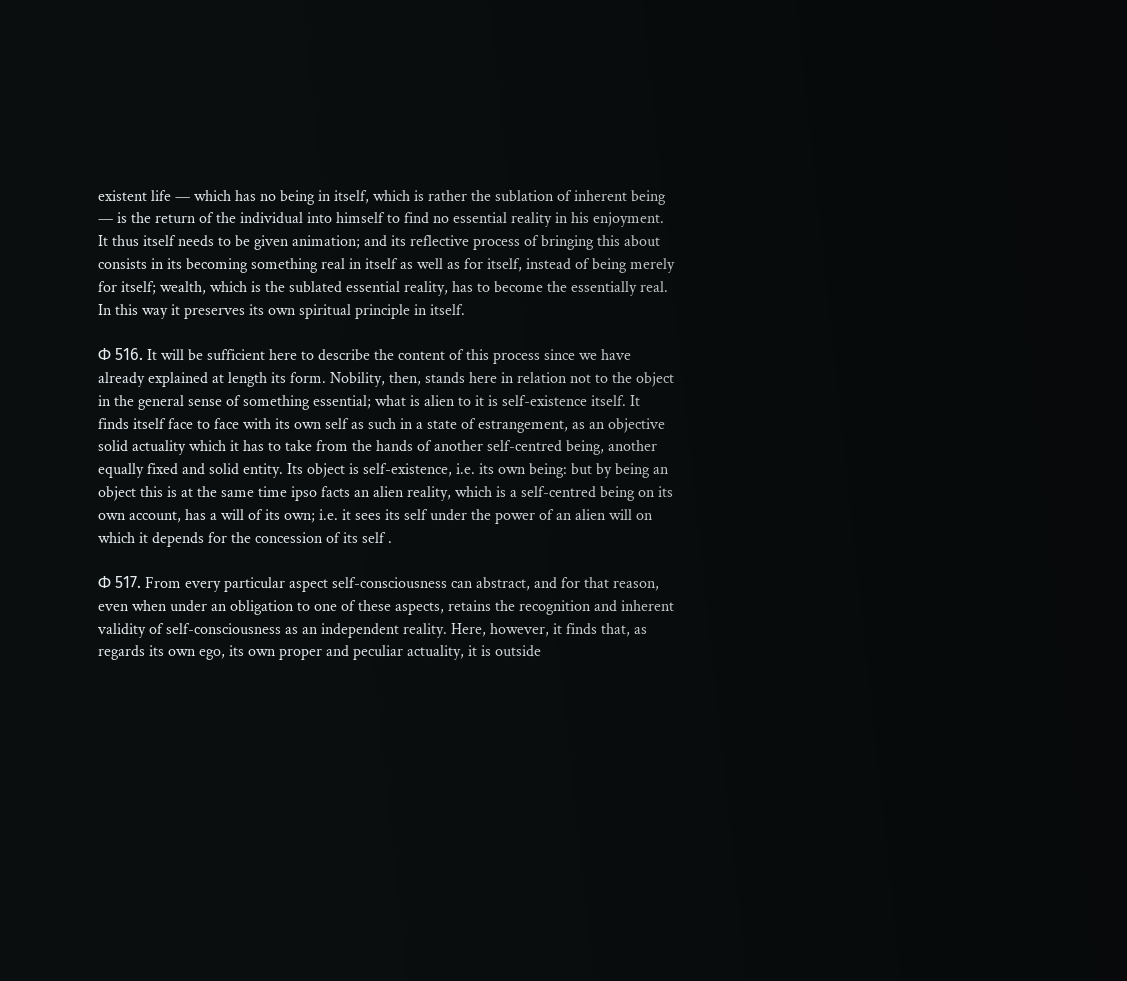existent life — which has no being in itself, which is rather the sublation of inherent being — is the return of the individual into himself to find no essential reality in his enjoyment. It thus itself needs to be given animation; and its reflective process of bringing this about consists in its becoming something real in itself as well as for itself, instead of being merely for itself; wealth, which is the sublated essential reality, has to become the essentially real. In this way it preserves its own spiritual principle in itself.

Φ 516. It will be sufficient here to describe the content of this process since we have already explained at length its form. Nobility, then, stands here in relation not to the object in the general sense of something essential; what is alien to it is self-existence itself. It finds itself face to face with its own self as such in a state of estrangement, as an objective solid actuality which it has to take from the hands of another self-centred being, another equally fixed and solid entity. Its object is self-existence, i.e. its own being: but by being an object this is at the same time ipso facts an alien reality, which is a self-centred being on its own account, has a will of its own; i.e. it sees its self under the power of an alien will on which it depends for the concession of its self .

Φ 517. From every particular aspect self-consciousness can abstract, and for that reason, even when under an obligation to one of these aspects, retains the recognition and inherent validity of self-consciousness as an independent reality. Here, however, it finds that, as regards its own ego, its own proper and peculiar actuality, it is outside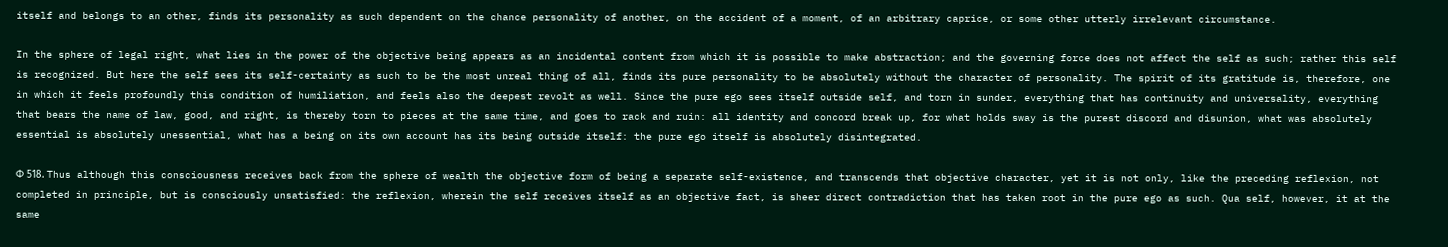itself and belongs to an other, finds its personality as such dependent on the chance personality of another, on the accident of a moment, of an arbitrary caprice, or some other utterly irrelevant circumstance.

In the sphere of legal right, what lies in the power of the objective being appears as an incidental content from which it is possible to make abstraction; and the governing force does not affect the self as such; rather this self is recognized. But here the self sees its self-certainty as such to be the most unreal thing of all, finds its pure personality to be absolutely without the character of personality. The spirit of its gratitude is, therefore, one in which it feels profoundly this condition of humiliation, and feels also the deepest revolt as well. Since the pure ego sees itself outside self, and torn in sunder, everything that has continuity and universality, everything that bears the name of law, good, and right, is thereby torn to pieces at the same time, and goes to rack and ruin: all identity and concord break up, for what holds sway is the purest discord and disunion, what was absolutely essential is absolutely unessential, what has a being on its own account has its being outside itself: the pure ego itself is absolutely disintegrated.

Φ 518. Thus although this consciousness receives back from the sphere of wealth the objective form of being a separate self-existence, and transcends that objective character, yet it is not only, like the preceding reflexion, not completed in principle, but is consciously unsatisfied: the reflexion, wherein the self receives itself as an objective fact, is sheer direct contradiction that has taken root in the pure ego as such. Qua self, however, it at the same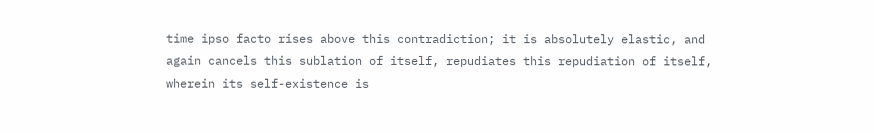time ipso facto rises above this contradiction; it is absolutely elastic, and again cancels this sublation of itself, repudiates this repudiation of itself, wherein its self-existence is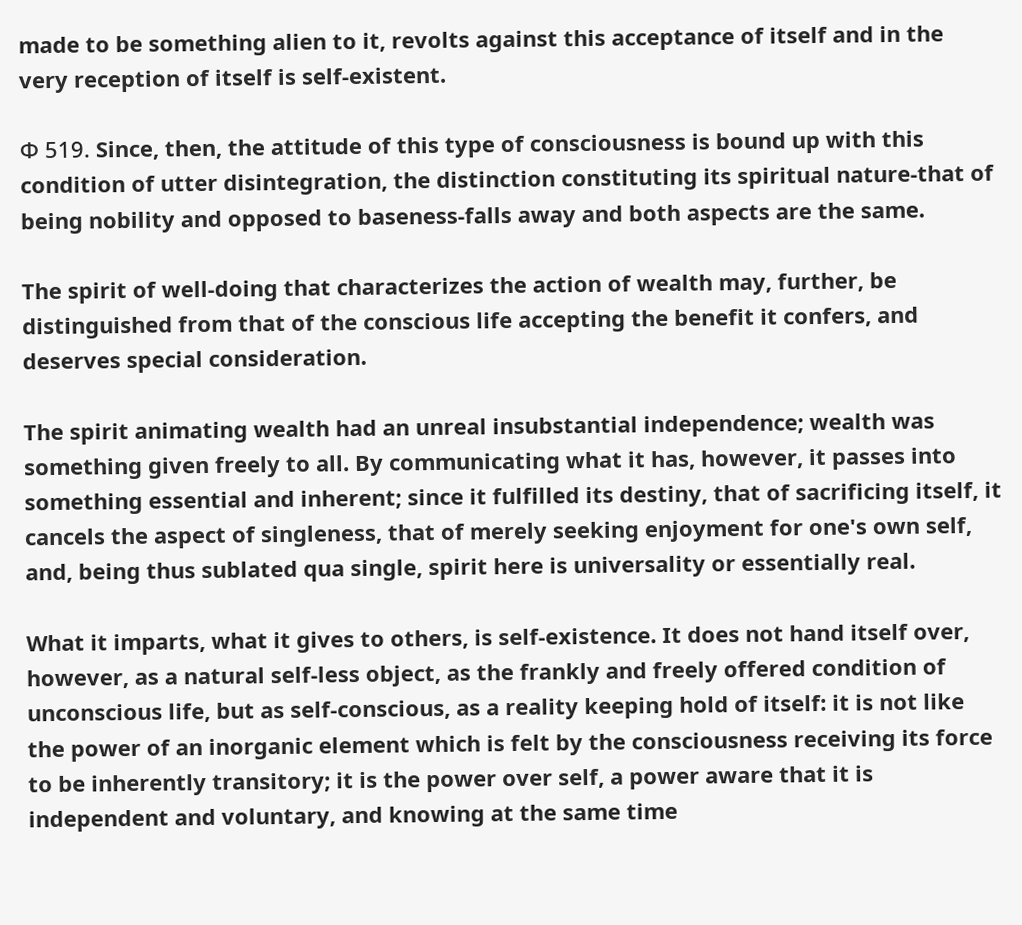made to be something alien to it, revolts against this acceptance of itself and in the very reception of itself is self-existent.

Φ 519. Since, then, the attitude of this type of consciousness is bound up with this condition of utter disintegration, the distinction constituting its spiritual nature-that of being nobility and opposed to baseness-falls away and both aspects are the same.

The spirit of well-doing that characterizes the action of wealth may, further, be distinguished from that of the conscious life accepting the benefit it confers, and deserves special consideration.

The spirit animating wealth had an unreal insubstantial independence; wealth was something given freely to all. By communicating what it has, however, it passes into something essential and inherent; since it fulfilled its destiny, that of sacrificing itself, it cancels the aspect of singleness, that of merely seeking enjoyment for one's own self, and, being thus sublated qua single, spirit here is universality or essentially real.

What it imparts, what it gives to others, is self-existence. It does not hand itself over, however, as a natural self-less object, as the frankly and freely offered condition of unconscious life, but as self-conscious, as a reality keeping hold of itself: it is not like the power of an inorganic element which is felt by the consciousness receiving its force to be inherently transitory; it is the power over self, a power aware that it is independent and voluntary, and knowing at the same time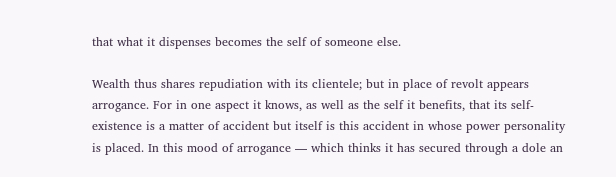that what it dispenses becomes the self of someone else.

Wealth thus shares repudiation with its clientele; but in place of revolt appears arrogance. For in one aspect it knows, as well as the self it benefits, that its self-existence is a matter of accident but itself is this accident in whose power personality is placed. In this mood of arrogance — which thinks it has secured through a dole an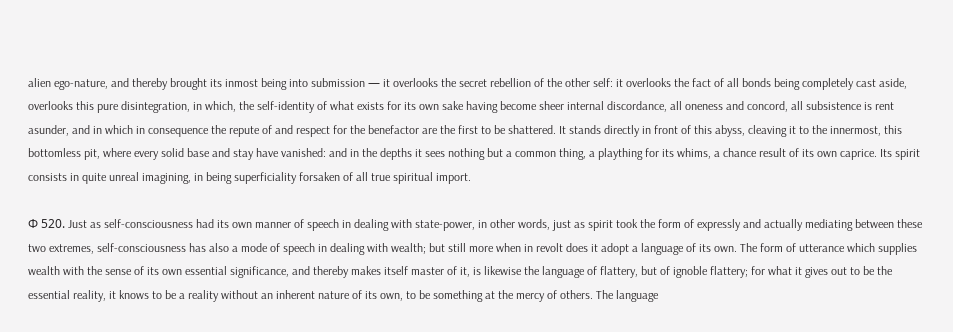alien ego-nature, and thereby brought its inmost being into submission — it overlooks the secret rebellion of the other self: it overlooks the fact of all bonds being completely cast aside, overlooks this pure disintegration, in which, the self-identity of what exists for its own sake having become sheer internal discordance, all oneness and concord, all subsistence is rent asunder, and in which in consequence the repute of and respect for the benefactor are the first to be shattered. It stands directly in front of this abyss, cleaving it to the innermost, this bottomless pit, where every solid base and stay have vanished: and in the depths it sees nothing but a common thing, a plaything for its whims, a chance result of its own caprice. Its spirit consists in quite unreal imagining, in being superficiality forsaken of all true spiritual import.

Φ 520. Just as self-consciousness had its own manner of speech in dealing with state-power, in other words, just as spirit took the form of expressly and actually mediating between these two extremes, self-consciousness has also a mode of speech in dealing with wealth; but still more when in revolt does it adopt a language of its own. The form of utterance which supplies wealth with the sense of its own essential significance, and thereby makes itself master of it, is likewise the language of flattery, but of ignoble flattery; for what it gives out to be the essential reality, it knows to be a reality without an inherent nature of its own, to be something at the mercy of others. The language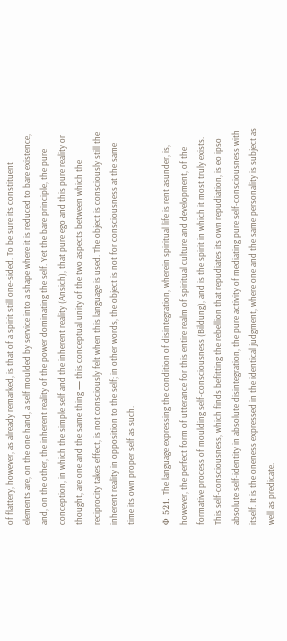of flattery, however, as already remarked, is that of a spirit still one-sided. To be sure its constituent elements are, on the one hand, a self moulded by service into a shape where it is reduced to bare existence, and, on the other, the inherent reality of the power dominating the self. Yet the bare principle, the pure conception, in which the simple self and the inherent reality (Ansich), that pure ego and this pure reality or thought, are one and the same thing — this conceptual unity of the two aspects between which the reciprocity takes effect, is not consciously felt when this language is used. The object is consciously still the inherent reality in opposition to the self; in other words, the object is not for consciousness at the same time its own proper self as such.

Φ 521. The language expressing the condition of disintegration, wherein spiritual life is rent asunder, is, however, the perfect form of utterance for this entire realm of spiritual culture and development, of the formative process of moulding self-consciousness (Bildung), and is the spirit in which it most truly exists. This self-consciousness, which finds befitting the rebellion that repudiates its own repudiation, is eo ipso absolute self-identity in absolute disintegration, the pure activity of mediating pure self-consciousness with itself. It is the oneness expressed in the identical judgment, where one and the same personality is subject as well as predicate.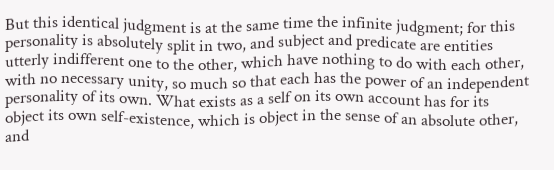But this identical judgment is at the same time the infinite judgment; for this personality is absolutely split in two, and subject and predicate are entities utterly indifferent one to the other, which have nothing to do with each other, with no necessary unity, so much so that each has the power of an independent personality of its own. What exists as a self on its own account has for its object its own self-existence, which is object in the sense of an absolute other, and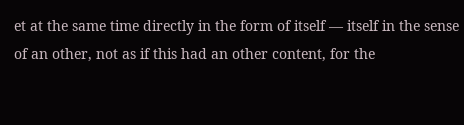et at the same time directly in the form of itself — itself in the sense of an other, not as if this had an other content, for the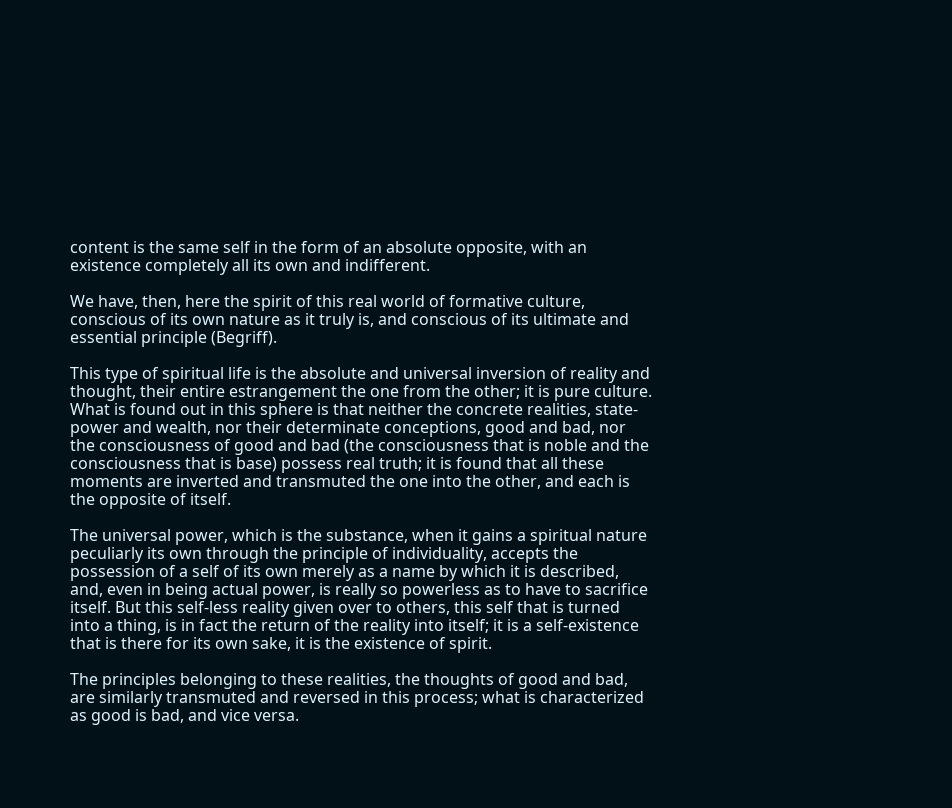content is the same self in the form of an absolute opposite, with an existence completely all its own and indifferent.

We have, then, here the spirit of this real world of formative culture, conscious of its own nature as it truly is, and conscious of its ultimate and essential principle (Begriff).

This type of spiritual life is the absolute and universal inversion of reality and thought, their entire estrangement the one from the other; it is pure culture. What is found out in this sphere is that neither the concrete realities, state-power and wealth, nor their determinate conceptions, good and bad, nor the consciousness of good and bad (the consciousness that is noble and the consciousness that is base) possess real truth; it is found that all these moments are inverted and transmuted the one into the other, and each is the opposite of itself.

The universal power, which is the substance, when it gains a spiritual nature peculiarly its own through the principle of individuality, accepts the possession of a self of its own merely as a name by which it is described, and, even in being actual power, is really so powerless as to have to sacrifice itself. But this self-less reality given over to others, this self that is turned into a thing, is in fact the return of the reality into itself; it is a self-existence that is there for its own sake, it is the existence of spirit.

The principles belonging to these realities, the thoughts of good and bad, are similarly transmuted and reversed in this process; what is characterized as good is bad, and vice versa.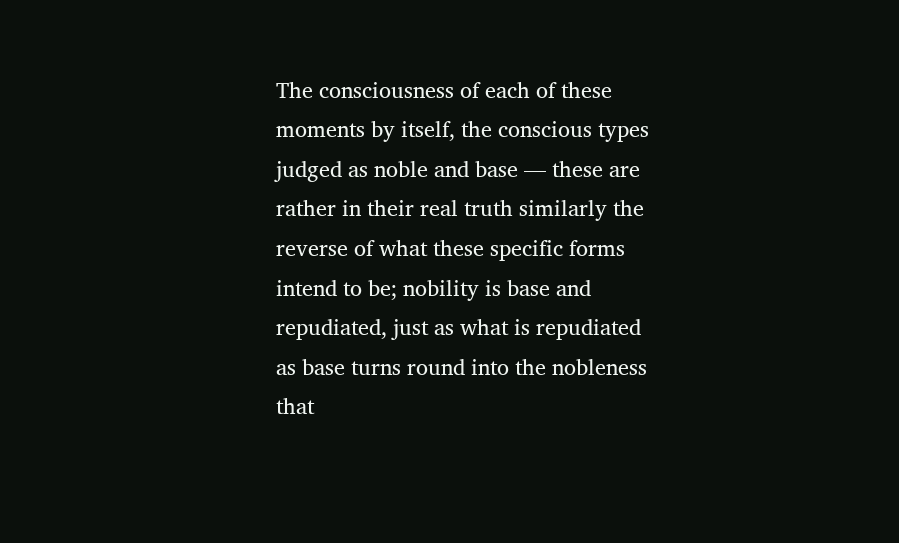The consciousness of each of these moments by itself, the conscious types judged as noble and base — these are rather in their real truth similarly the reverse of what these specific forms intend to be; nobility is base and repudiated, just as what is repudiated as base turns round into the nobleness that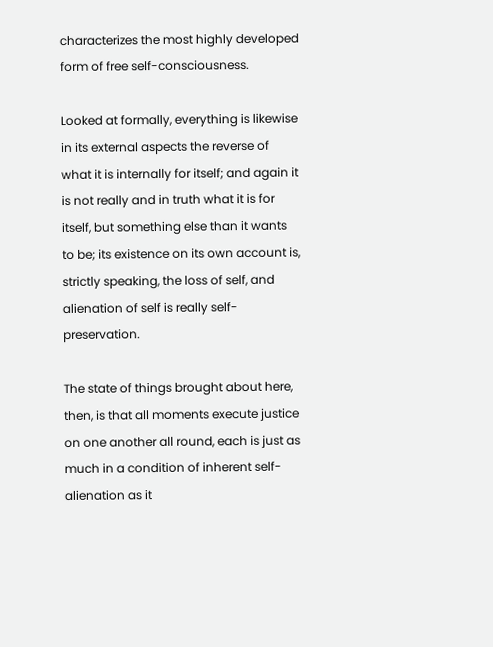characterizes the most highly developed form of free self-consciousness.

Looked at formally, everything is likewise in its external aspects the reverse of what it is internally for itself; and again it is not really and in truth what it is for itself, but something else than it wants to be; its existence on its own account is, strictly speaking, the loss of self, and alienation of self is really self-preservation.

The state of things brought about here, then, is that all moments execute justice on one another all round, each is just as much in a condition of inherent self-alienation as it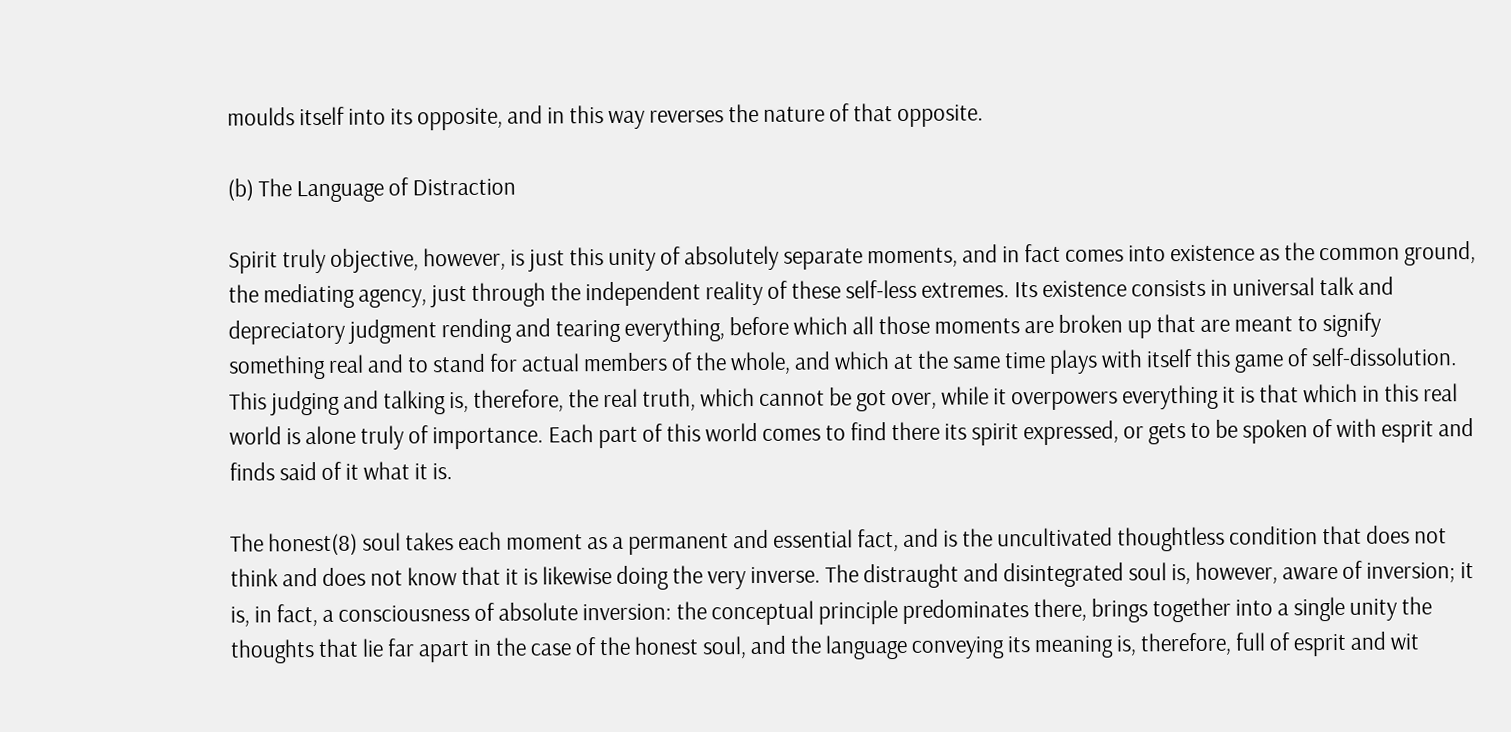moulds itself into its opposite, and in this way reverses the nature of that opposite.

(b) The Language of Distraction

Spirit truly objective, however, is just this unity of absolutely separate moments, and in fact comes into existence as the common ground, the mediating agency, just through the independent reality of these self-less extremes. Its existence consists in universal talk and depreciatory judgment rending and tearing everything, before which all those moments are broken up that are meant to signify something real and to stand for actual members of the whole, and which at the same time plays with itself this game of self-dissolution. This judging and talking is, therefore, the real truth, which cannot be got over, while it overpowers everything it is that which in this real world is alone truly of importance. Each part of this world comes to find there its spirit expressed, or gets to be spoken of with esprit and finds said of it what it is.

The honest(8) soul takes each moment as a permanent and essential fact, and is the uncultivated thoughtless condition that does not think and does not know that it is likewise doing the very inverse. The distraught and disintegrated soul is, however, aware of inversion; it is, in fact, a consciousness of absolute inversion: the conceptual principle predominates there, brings together into a single unity the thoughts that lie far apart in the case of the honest soul, and the language conveying its meaning is, therefore, full of esprit and wit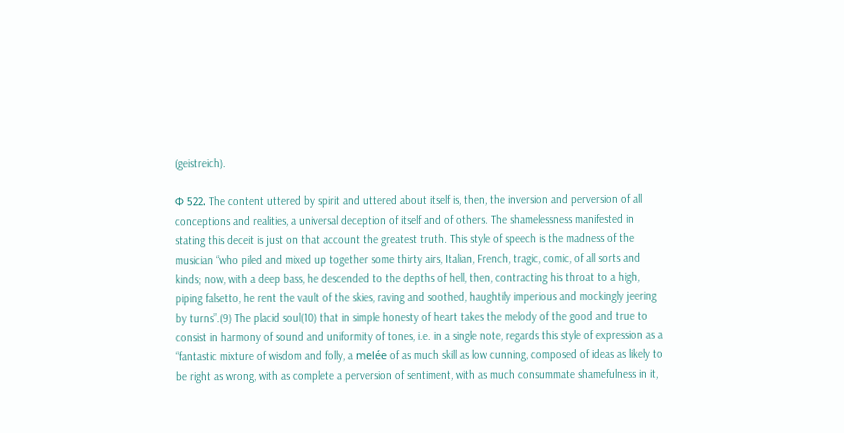(geistreich).

Φ 522. The content uttered by spirit and uttered about itself is, then, the inversion and perversion of all conceptions and realities, a universal deception of itself and of others. The shamelessness manifested in stating this deceit is just on that account the greatest truth. This style of speech is the madness of the musician “who piled and mixed up together some thirty airs, Italian, French, tragic, comic, of all sorts and kinds; now, with a deep bass, he descended to the depths of hell, then, contracting his throat to a high, piping falsetto, he rent the vault of the skies, raving and soothed, haughtily imperious and mockingly jeering by turns”.(9) The placid soul(10) that in simple honesty of heart takes the melody of the good and true to consist in harmony of sound and uniformity of tones, i.e. in a single note, regards this style of expression as a “fantastic mixture of wisdom and folly, a melée of as much skill as low cunning, composed of ideas as likely to be right as wrong, with as complete a perversion of sentiment, with as much consummate shamefulness in it,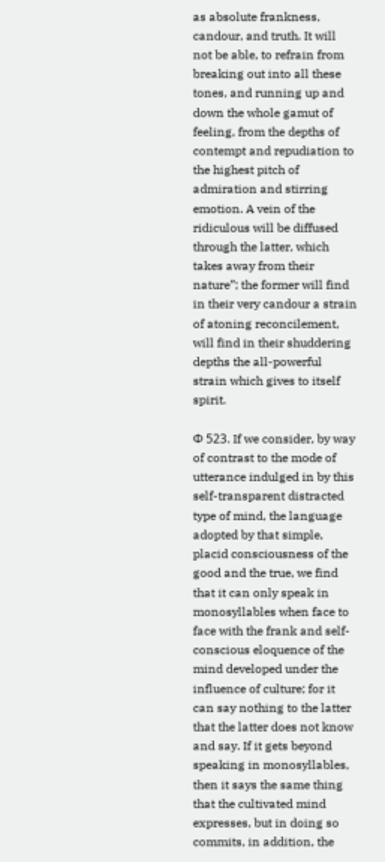as absolute frankness, candour, and truth. It will not be able, to refrain from breaking out into all these tones, and running up and down the whole gamut of feeling, from the depths of contempt and repudiation to the highest pitch of admiration and stirring emotion. A vein of the ridiculous will be diffused through the latter, which takes away from their nature”; the former will find in their very candour a strain of atoning reconcilement, will find in their shuddering depths the all-powerful strain which gives to itself spirit.

Φ 523. If we consider, by way of contrast to the mode of utterance indulged in by this self-transparent distracted type of mind, the language adopted by that simple, placid consciousness of the good and the true, we find that it can only speak in monosyllables when face to face with the frank and self-conscious eloquence of the mind developed under the influence of culture; for it can say nothing to the latter that the latter does not know and say. If it gets beyond speaking in monosyllables, then it says the same thing that the cultivated mind expresses, but in doing so commits, in addition, the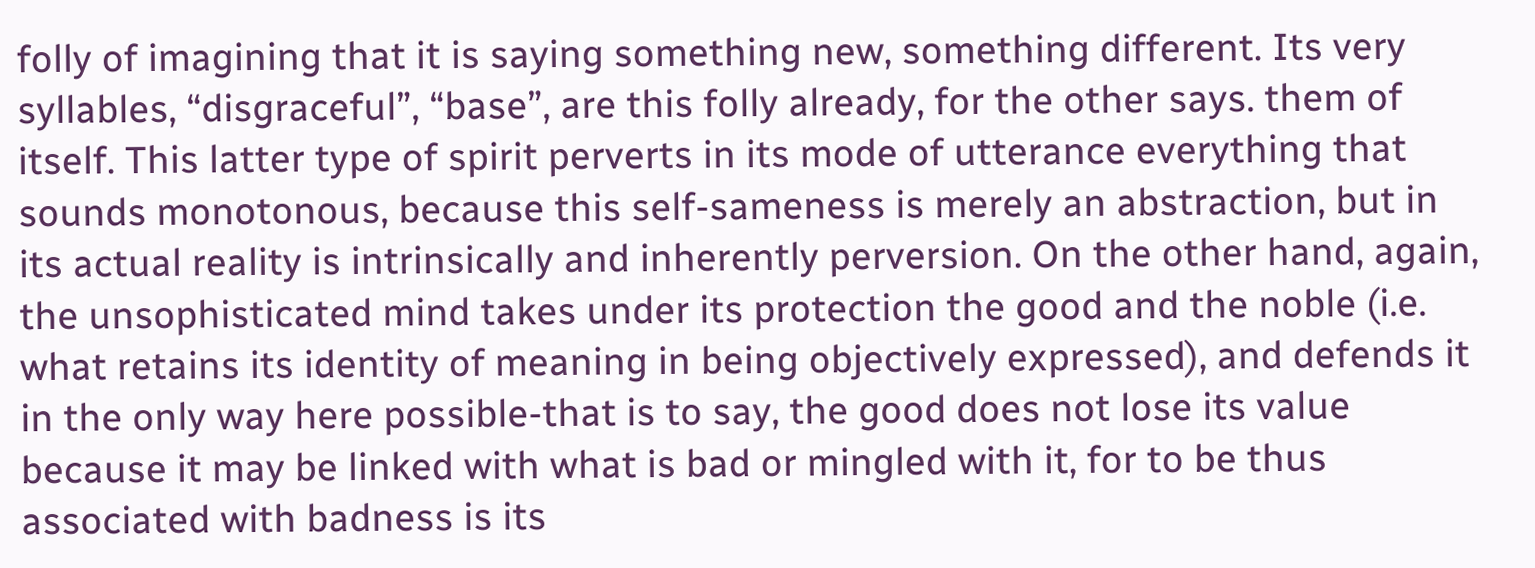folly of imagining that it is saying something new, something different. Its very syllables, “disgraceful”, “base”, are this folly already, for the other says. them of itself. This latter type of spirit perverts in its mode of utterance everything that sounds monotonous, because this self-sameness is merely an abstraction, but in its actual reality is intrinsically and inherently perversion. On the other hand, again, the unsophisticated mind takes under its protection the good and the noble (i.e. what retains its identity of meaning in being objectively expressed), and defends it in the only way here possible-that is to say, the good does not lose its value because it may be linked with what is bad or mingled with it, for to be thus associated with badness is its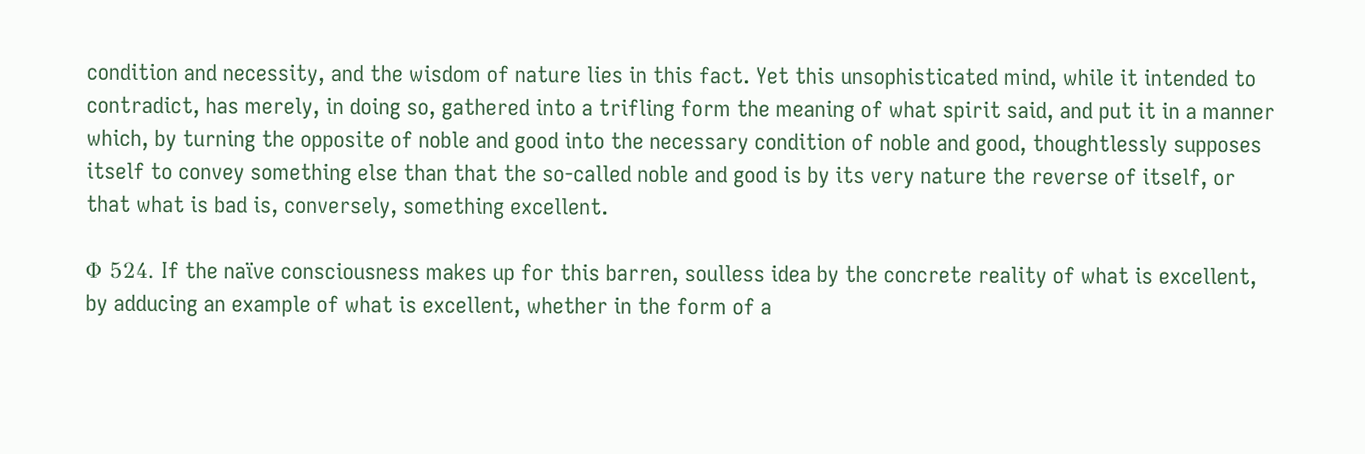condition and necessity, and the wisdom of nature lies in this fact. Yet this unsophisticated mind, while it intended to contradict, has merely, in doing so, gathered into a trifling form the meaning of what spirit said, and put it in a manner which, by turning the opposite of noble and good into the necessary condition of noble and good, thoughtlessly supposes itself to convey something else than that the so-called noble and good is by its very nature the reverse of itself, or that what is bad is, conversely, something excellent.

Φ 524. If the naïve consciousness makes up for this barren, soulless idea by the concrete reality of what is excellent, by adducing an example of what is excellent, whether in the form of a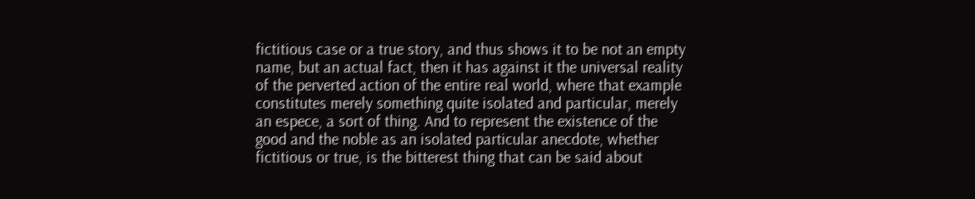fictitious case or a true story, and thus shows it to be not an empty name, but an actual fact, then it has against it the universal reality of the perverted action of the entire real world, where that example constitutes merely something quite isolated and particular, merely an espece, a sort of thing. And to represent the existence of the good and the noble as an isolated particular anecdote, whether fictitious or true, is the bitterest thing that can be said about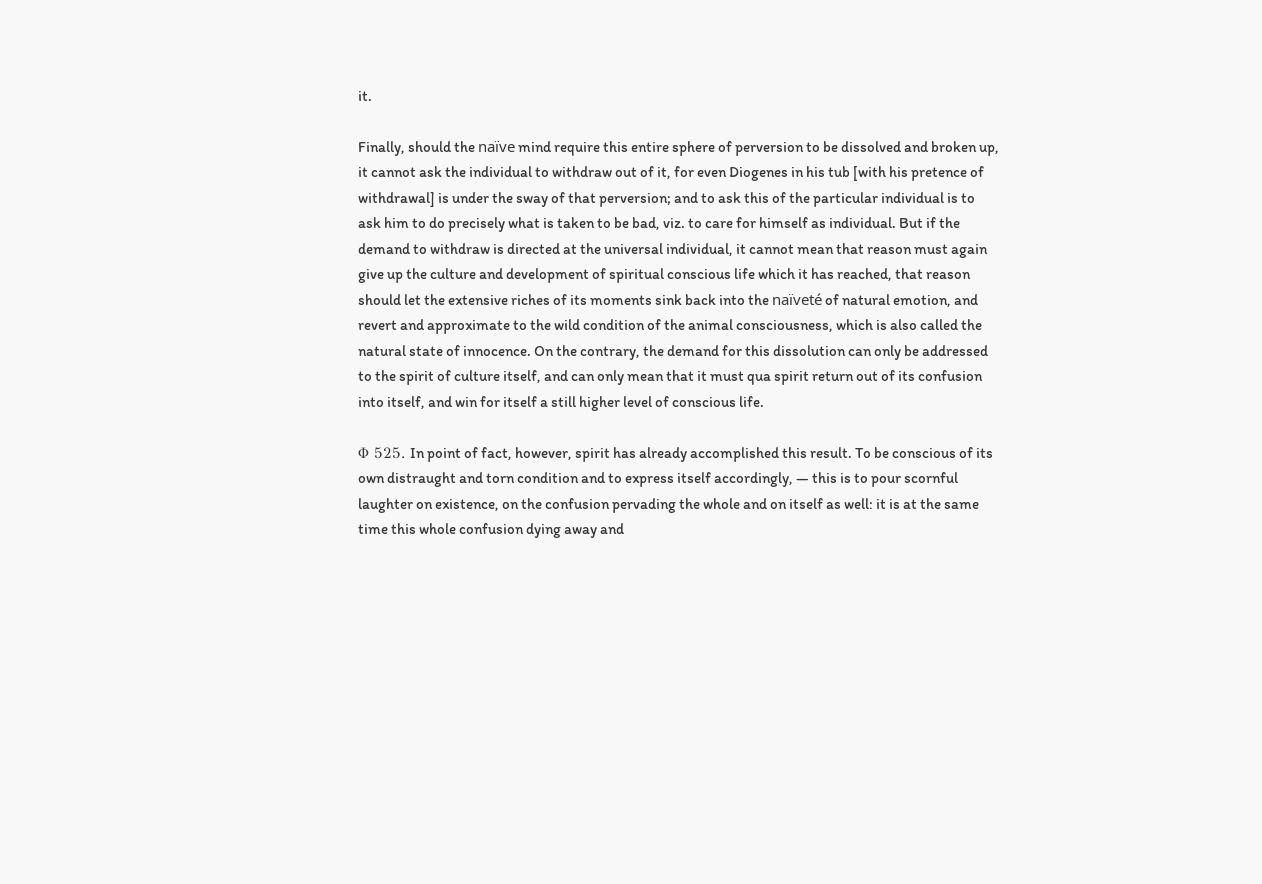it.

Finally, should the naïve mind require this entire sphere of perversion to be dissolved and broken up, it cannot ask the individual to withdraw out of it, for even Diogenes in his tub [with his pretence of withdrawal] is under the sway of that perversion; and to ask this of the particular individual is to ask him to do precisely what is taken to be bad, viz. to care for himself as individual. But if the demand to withdraw is directed at the universal individual, it cannot mean that reason must again give up the culture and development of spiritual conscious life which it has reached, that reason should let the extensive riches of its moments sink back into the naïveté of natural emotion, and revert and approximate to the wild condition of the animal consciousness, which is also called the natural state of innocence. On the contrary, the demand for this dissolution can only be addressed to the spirit of culture itself, and can only mean that it must qua spirit return out of its confusion into itself, and win for itself a still higher level of conscious life.

Φ 525. In point of fact, however, spirit has already accomplished this result. To be conscious of its own distraught and torn condition and to express itself accordingly, — this is to pour scornful laughter on existence, on the confusion pervading the whole and on itself as well: it is at the same time this whole confusion dying away and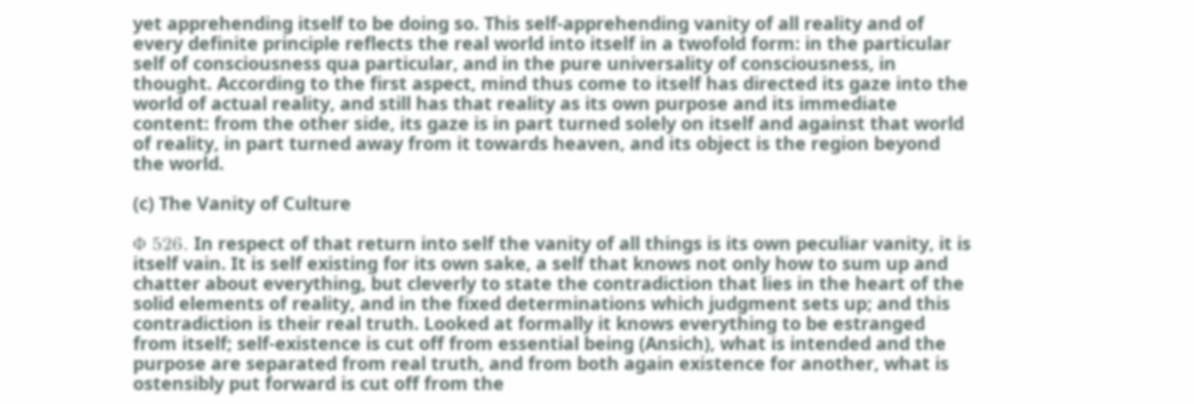yet apprehending itself to be doing so. This self-apprehending vanity of all reality and of every definite principle reflects the real world into itself in a twofold form: in the particular self of consciousness qua particular, and in the pure universality of consciousness, in thought. According to the first aspect, mind thus come to itself has directed its gaze into the world of actual reality, and still has that reality as its own purpose and its immediate content: from the other side, its gaze is in part turned solely on itself and against that world of reality, in part turned away from it towards heaven, and its object is the region beyond the world.

(c) The Vanity of Culture

Φ 526. In respect of that return into self the vanity of all things is its own peculiar vanity, it is itself vain. It is self existing for its own sake, a self that knows not only how to sum up and chatter about everything, but cleverly to state the contradiction that lies in the heart of the solid elements of reality, and in the fixed determinations which judgment sets up; and this contradiction is their real truth. Looked at formally it knows everything to be estranged from itself; self-existence is cut off from essential being (Ansich), what is intended and the purpose are separated from real truth, and from both again existence for another, what is ostensibly put forward is cut off from the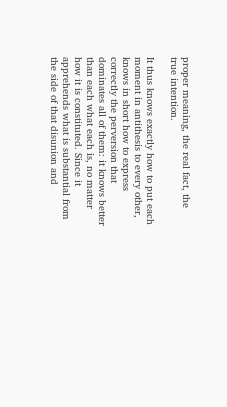proper meaning, the real fact, the true intention.

It thus knows exactly how to put each moment in antithesis to every other, knows in short how to express correctly the perversion that dominates all of them: it knows better than each what each is, no matter how it is constituted. Since it apprehends what is substantial from the side of that disunion and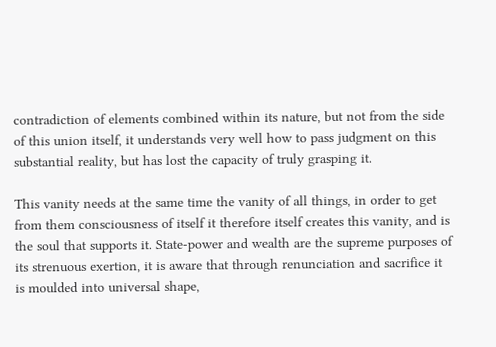contradiction of elements combined within its nature, but not from the side of this union itself, it understands very well how to pass judgment on this substantial reality, but has lost the capacity of truly grasping it.

This vanity needs at the same time the vanity of all things, in order to get from them consciousness of itself it therefore itself creates this vanity, and is the soul that supports it. State-power and wealth are the supreme purposes of its strenuous exertion, it is aware that through renunciation and sacrifice it is moulded into universal shape,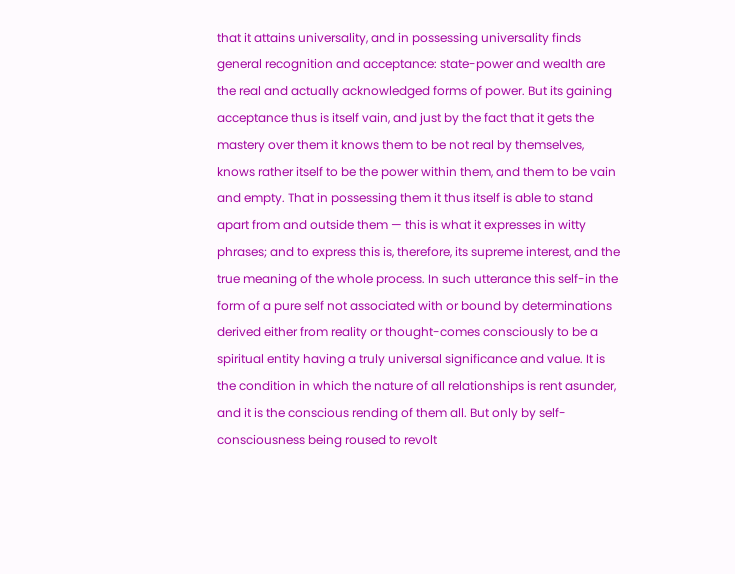that it attains universality, and in possessing universality finds general recognition and acceptance: state-power and wealth are the real and actually acknowledged forms of power. But its gaining acceptance thus is itself vain, and just by the fact that it gets the mastery over them it knows them to be not real by themselves, knows rather itself to be the power within them, and them to be vain and empty. That in possessing them it thus itself is able to stand apart from and outside them — this is what it expresses in witty phrases; and to express this is, therefore, its supreme interest, and the true meaning of the whole process. In such utterance this self-in the form of a pure self not associated with or bound by determinations derived either from reality or thought-comes consciously to be a spiritual entity having a truly universal significance and value. It is the condition in which the nature of all relationships is rent asunder, and it is the conscious rending of them all. But only by self-consciousness being roused to revolt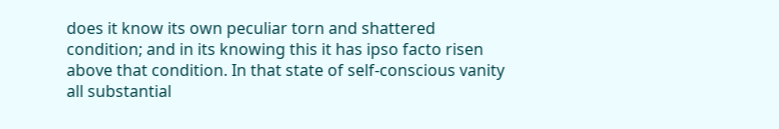does it know its own peculiar torn and shattered condition; and in its knowing this it has ipso facto risen above that condition. In that state of self-conscious vanity all substantial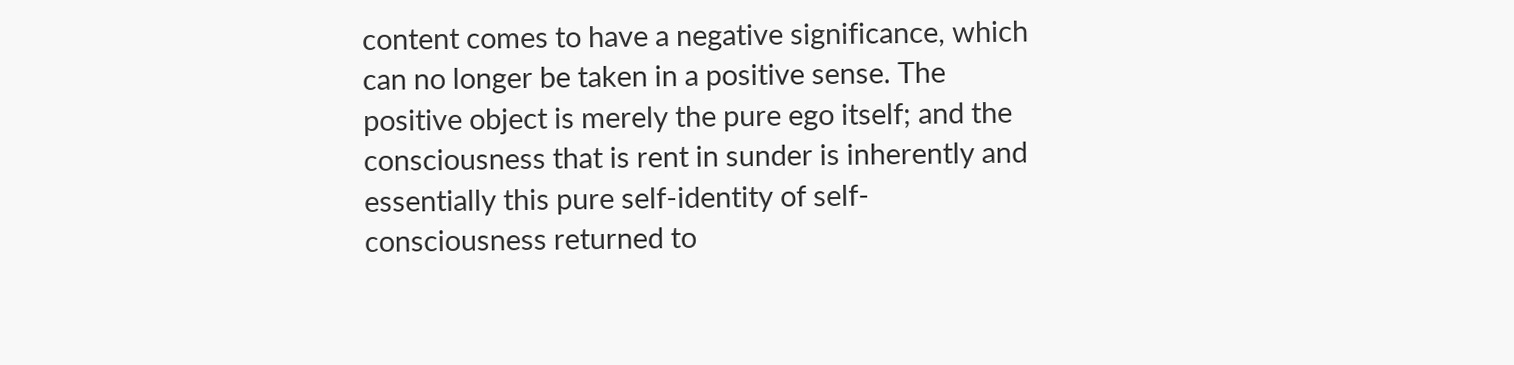content comes to have a negative significance, which can no longer be taken in a positive sense. The positive object is merely the pure ego itself; and the consciousness that is rent in sunder is inherently and essentially this pure self-identity of self-consciousness returned to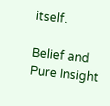itself.

Belief and Pure Insight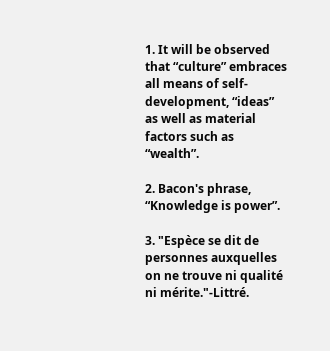1. It will be observed that “culture” embraces all means of self-development, “ideas” as well as material factors such as “wealth”.

2. Bacon's phrase, “Knowledge is power”.

3. "Espèce se dit de personnes auxquelles on ne trouve ni qualité ni mérite."-Littré.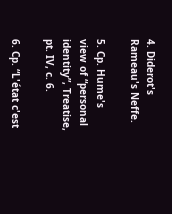4. Diderot's Rameau's Neffe.

5. Cp. Hume's view of “personal identity”, Treatise, pt. IV, c. 6.

6. Cp. “L'état c'est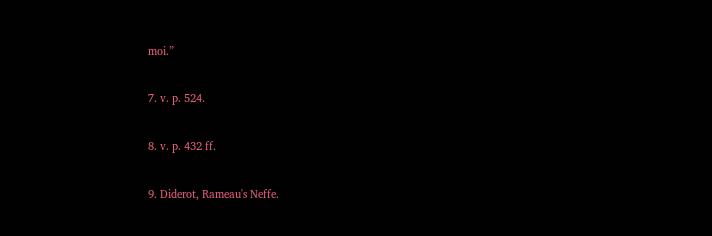moi.”

7. v. p. 524.

8. v. p. 432 ff.

9. Diderot, Rameau's Neffe.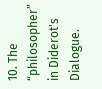10. The “philosopher” in Diderot's Dialogue.